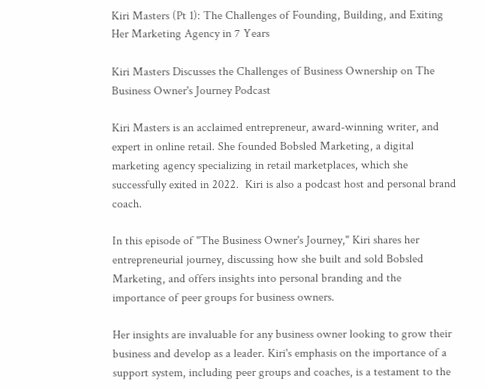Kiri Masters (Pt 1): The Challenges of Founding, Building, and Exiting Her Marketing Agency in 7 Years

Kiri Masters Discusses the Challenges of Business Ownership on The Business Owner's Journey Podcast

Kiri Masters is an acclaimed entrepreneur, award-winning writer, and expert in online retail. She founded Bobsled Marketing, a digital marketing agency specializing in retail marketplaces, which she successfully exited in 2022.  Kiri is also a podcast host and personal brand coach.

In this episode of "The Business Owner's Journey," Kiri shares her entrepreneurial journey, discussing how she built and sold Bobsled Marketing, and offers insights into personal branding and the importance of peer groups for business owners.

Her insights are invaluable for any business owner looking to grow their business and develop as a leader. Kiri's emphasis on the importance of a support system, including peer groups and coaches, is a testament to the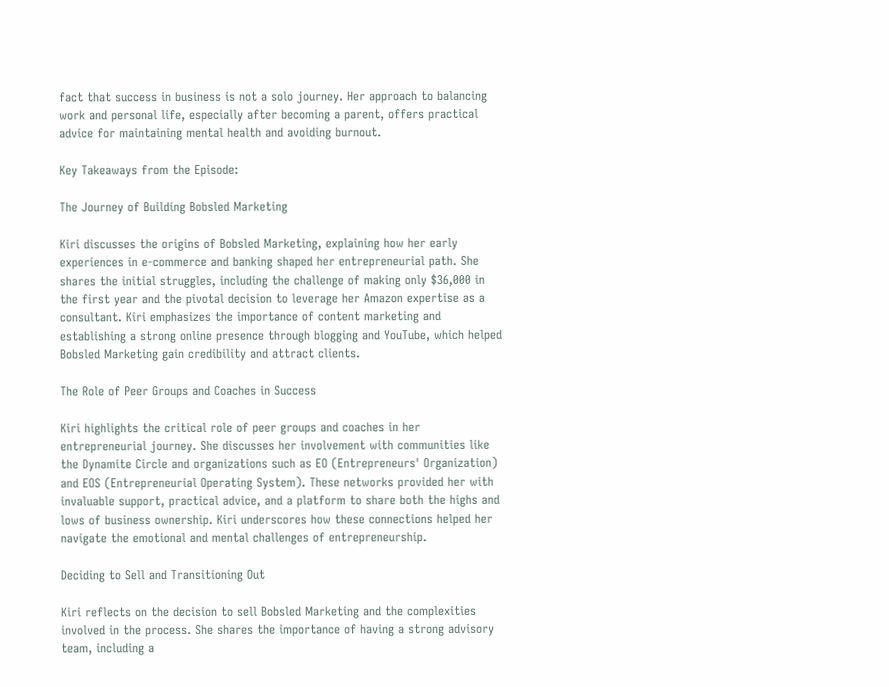fact that success in business is not a solo journey. Her approach to balancing work and personal life, especially after becoming a parent, offers practical advice for maintaining mental health and avoiding burnout.

Key Takeaways from the Episode:

The Journey of Building Bobsled Marketing

Kiri discusses the origins of Bobsled Marketing, explaining how her early experiences in e-commerce and banking shaped her entrepreneurial path. She shares the initial struggles, including the challenge of making only $36,000 in the first year and the pivotal decision to leverage her Amazon expertise as a consultant. Kiri emphasizes the importance of content marketing and establishing a strong online presence through blogging and YouTube, which helped Bobsled Marketing gain credibility and attract clients.

The Role of Peer Groups and Coaches in Success

Kiri highlights the critical role of peer groups and coaches in her entrepreneurial journey. She discusses her involvement with communities like the Dynamite Circle and organizations such as EO (Entrepreneurs' Organization) and EOS (Entrepreneurial Operating System). These networks provided her with invaluable support, practical advice, and a platform to share both the highs and lows of business ownership. Kiri underscores how these connections helped her navigate the emotional and mental challenges of entrepreneurship.

Deciding to Sell and Transitioning Out

Kiri reflects on the decision to sell Bobsled Marketing and the complexities involved in the process. She shares the importance of having a strong advisory team, including a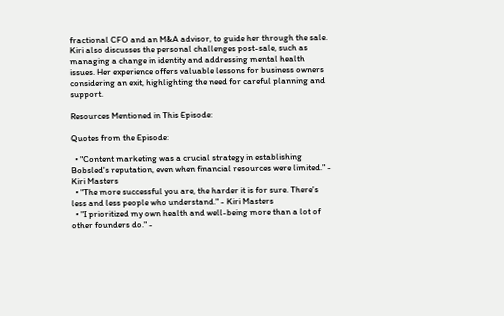fractional CFO and an M&A advisor, to guide her through the sale. Kiri also discusses the personal challenges post-sale, such as managing a change in identity and addressing mental health issues. Her experience offers valuable lessons for business owners considering an exit, highlighting the need for careful planning and support.

Resources Mentioned in This Episode:

Quotes from the Episode:

  • "Content marketing was a crucial strategy in establishing Bobsled's reputation, even when financial resources were limited." - Kiri Masters
  • "The more successful you are, the harder it is for sure. There's less and less people who understand." - Kiri Masters
  • "I prioritized my own health and well-being more than a lot of other founders do." -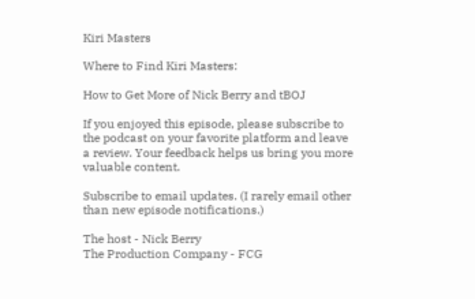Kiri Masters

Where to Find Kiri Masters:

How to Get More of Nick Berry and tBOJ

If you enjoyed this episode, please subscribe to the podcast on your favorite platform and leave a review. Your feedback helps us bring you more valuable content.

Subscribe to email updates. (I rarely email other than new episode notifications.)

The host - Nick Berry
The Production Company - FCG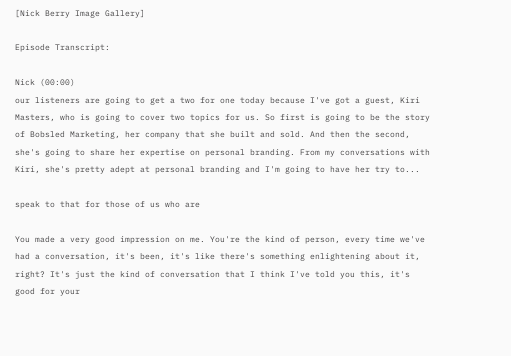[Nick Berry Image Gallery]

Episode Transcript:

Nick (00:00)
our listeners are going to get a two for one today because I've got a guest, Kiri Masters, who is going to cover two topics for us. So first is going to be the story of Bobsled Marketing, her company that she built and sold. And then the second, she's going to share her expertise on personal branding. From my conversations with Kiri, she's pretty adept at personal branding and I'm going to have her try to...

speak to that for those of us who are

You made a very good impression on me. You're the kind of person, every time we've had a conversation, it's been, it's like there's something enlightening about it, right? It's just the kind of conversation that I think I've told you this, it's good for your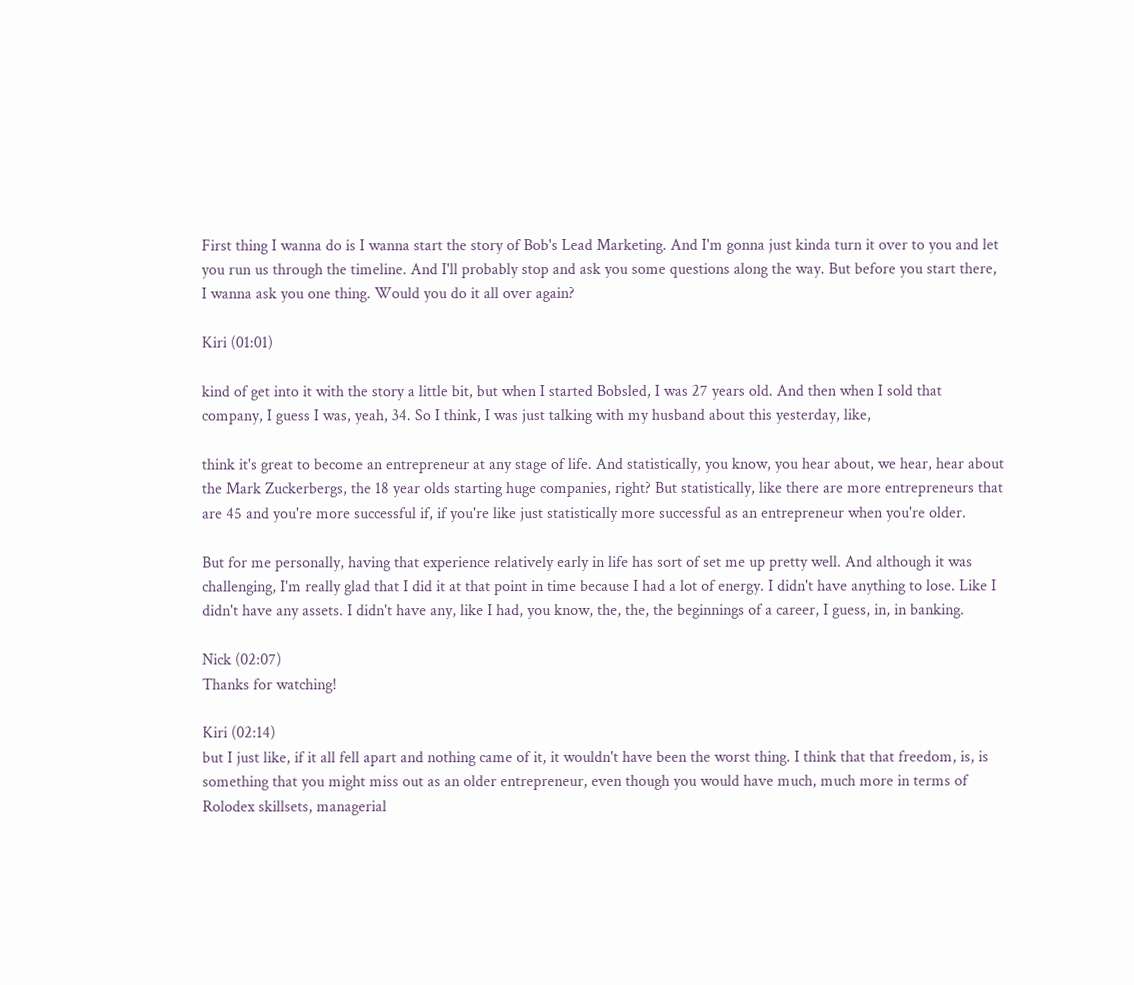First thing I wanna do is I wanna start the story of Bob's Lead Marketing. And I'm gonna just kinda turn it over to you and let you run us through the timeline. And I'll probably stop and ask you some questions along the way. But before you start there, I wanna ask you one thing. Would you do it all over again?

Kiri (01:01)

kind of get into it with the story a little bit, but when I started Bobsled, I was 27 years old. And then when I sold that company, I guess I was, yeah, 34. So I think, I was just talking with my husband about this yesterday, like,

think it's great to become an entrepreneur at any stage of life. And statistically, you know, you hear about, we hear, hear about the Mark Zuckerbergs, the 18 year olds starting huge companies, right? But statistically, like there are more entrepreneurs that are 45 and you're more successful if, if you're like just statistically more successful as an entrepreneur when you're older.

But for me personally, having that experience relatively early in life has sort of set me up pretty well. And although it was challenging, I'm really glad that I did it at that point in time because I had a lot of energy. I didn't have anything to lose. Like I didn't have any assets. I didn't have any, like I had, you know, the, the, the beginnings of a career, I guess, in, in banking.

Nick (02:07)
Thanks for watching!

Kiri (02:14)
but I just like, if it all fell apart and nothing came of it, it wouldn't have been the worst thing. I think that that freedom, is, is something that you might miss out as an older entrepreneur, even though you would have much, much more in terms of Rolodex skillsets, managerial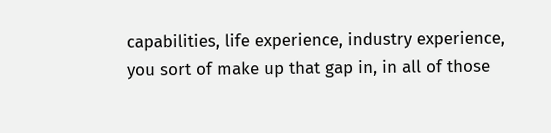capabilities, life experience, industry experience, you sort of make up that gap in, in all of those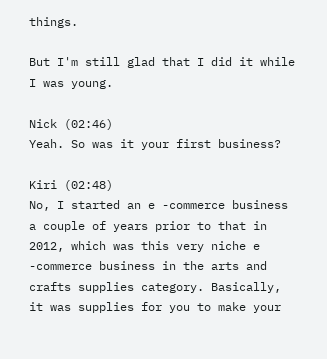things.

But I'm still glad that I did it while I was young.

Nick (02:46)
Yeah. So was it your first business?

Kiri (02:48)
No, I started an e -commerce business a couple of years prior to that in 2012, which was this very niche e -commerce business in the arts and crafts supplies category. Basically, it was supplies for you to make your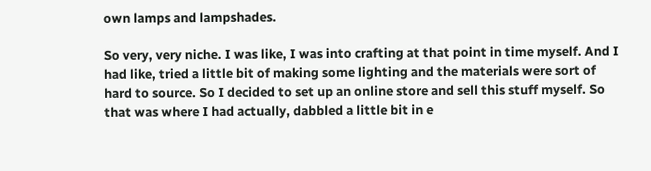own lamps and lampshades.

So very, very niche. I was like, I was into crafting at that point in time myself. And I had like, tried a little bit of making some lighting and the materials were sort of hard to source. So I decided to set up an online store and sell this stuff myself. So that was where I had actually, dabbled a little bit in e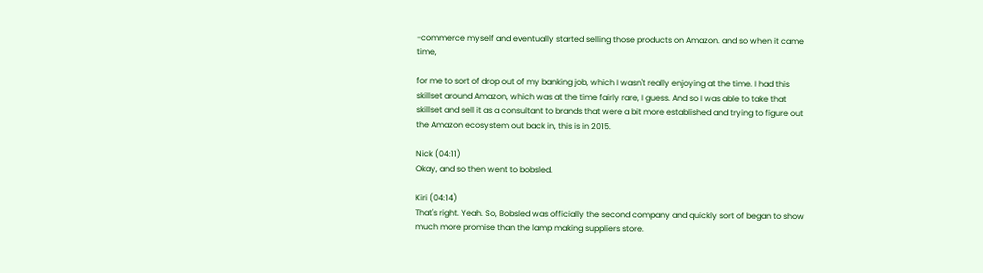-commerce myself and eventually started selling those products on Amazon. and so when it came time,

for me to sort of drop out of my banking job, which I wasn't really enjoying at the time. I had this skillset around Amazon, which was at the time fairly rare, I guess. And so I was able to take that skillset and sell it as a consultant to brands that were a bit more established and trying to figure out the Amazon ecosystem out back in, this is in 2015.

Nick (04:11)
Okay, and so then went to bobsled.

Kiri (04:14)
That's right. Yeah. So, Bobsled was officially the second company and quickly sort of began to show much more promise than the lamp making suppliers store.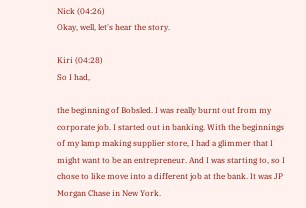Nick (04:26)
Okay, well, let's hear the story.

Kiri (04:28)
So I had,

the beginning of Bobsled. I was really burnt out from my corporate job. I started out in banking. With the beginnings of my lamp making supplier store, I had a glimmer that I might want to be an entrepreneur. And I was starting to, so I chose to like move into a different job at the bank. It was JP Morgan Chase in New York.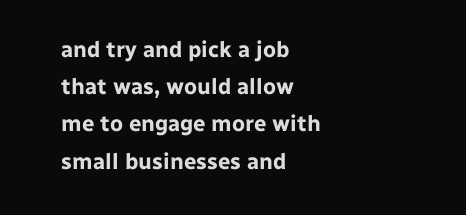and try and pick a job that was, would allow me to engage more with small businesses and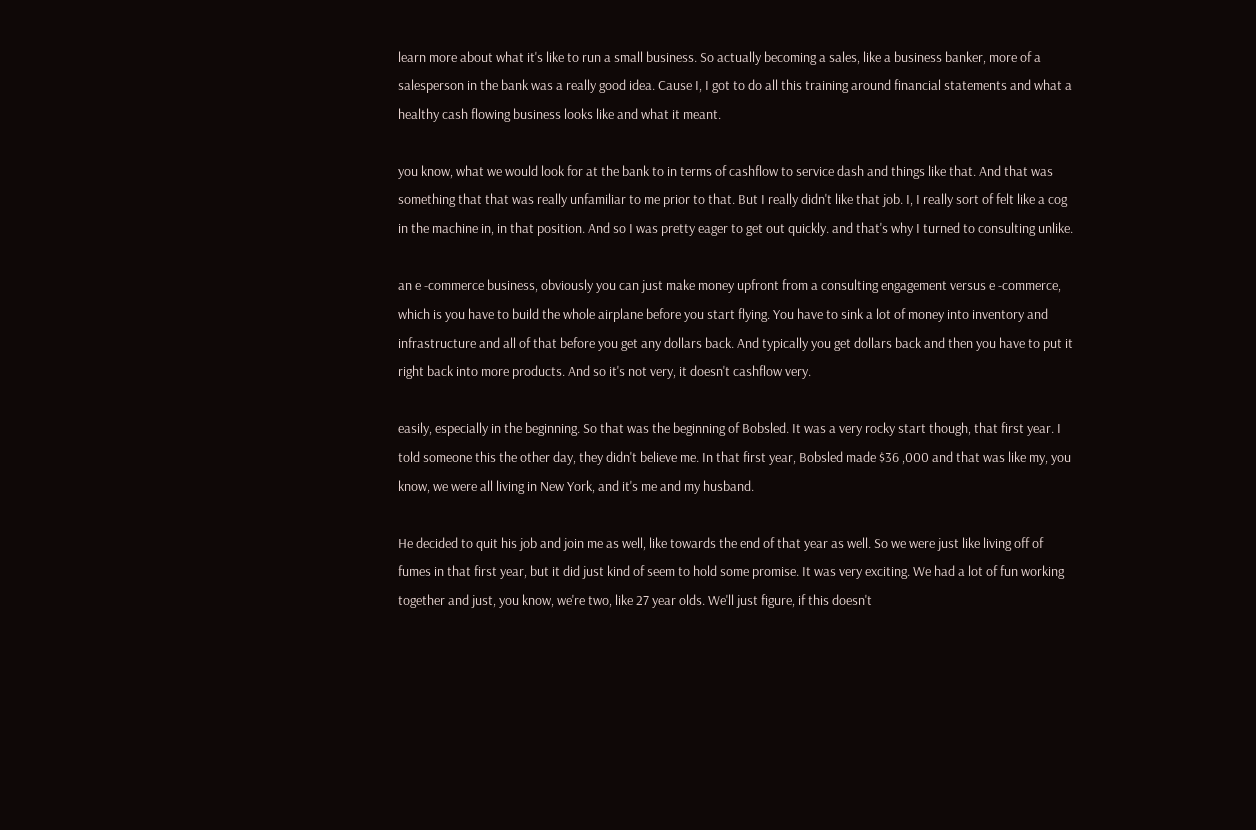learn more about what it's like to run a small business. So actually becoming a sales, like a business banker, more of a salesperson in the bank was a really good idea. Cause I, I got to do all this training around financial statements and what a healthy cash flowing business looks like and what it meant.

you know, what we would look for at the bank to in terms of cashflow to service dash and things like that. And that was something that that was really unfamiliar to me prior to that. But I really didn't like that job. I, I really sort of felt like a cog in the machine in, in that position. And so I was pretty eager to get out quickly. and that's why I turned to consulting unlike.

an e -commerce business, obviously you can just make money upfront from a consulting engagement versus e -commerce, which is you have to build the whole airplane before you start flying. You have to sink a lot of money into inventory and infrastructure and all of that before you get any dollars back. And typically you get dollars back and then you have to put it right back into more products. And so it's not very, it doesn't cashflow very.

easily, especially in the beginning. So that was the beginning of Bobsled. It was a very rocky start though, that first year. I told someone this the other day, they didn't believe me. In that first year, Bobsled made $36 ,000 and that was like my, you know, we were all living in New York, and it's me and my husband.

He decided to quit his job and join me as well, like towards the end of that year as well. So we were just like living off of fumes in that first year, but it did just kind of seem to hold some promise. It was very exciting. We had a lot of fun working together and just, you know, we're two, like 27 year olds. We'll just figure, if this doesn't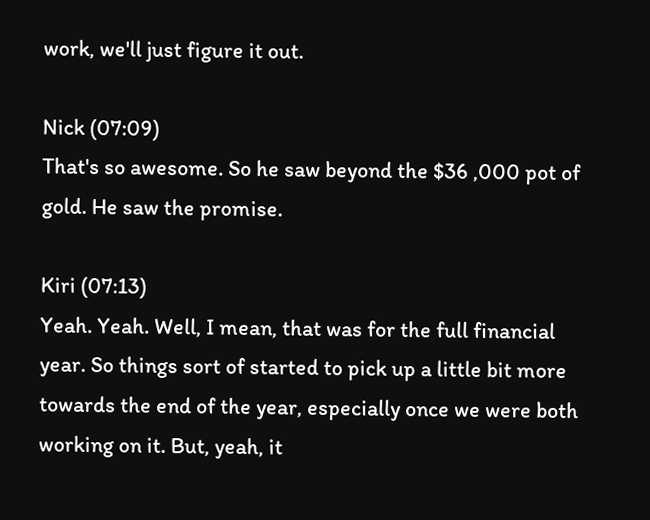work, we'll just figure it out.

Nick (07:09)
That's so awesome. So he saw beyond the $36 ,000 pot of gold. He saw the promise.

Kiri (07:13)
Yeah. Yeah. Well, I mean, that was for the full financial year. So things sort of started to pick up a little bit more towards the end of the year, especially once we were both working on it. But, yeah, it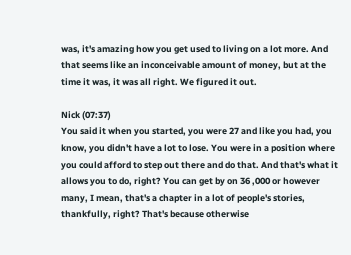was, it's amazing how you get used to living on a lot more. And that seems like an inconceivable amount of money, but at the time it was, it was all right. We figured it out.

Nick (07:37)
You said it when you started, you were 27 and like you had, you know, you didn't have a lot to lose. You were in a position where you could afford to step out there and do that. And that's what it allows you to do, right? You can get by on 36 ,000 or however many, I mean, that's a chapter in a lot of people's stories, thankfully, right? That's because otherwise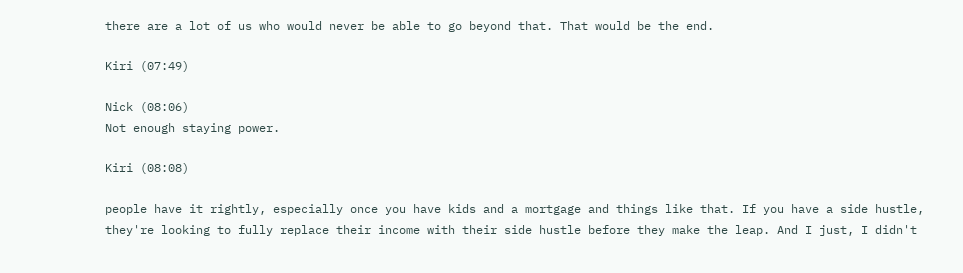there are a lot of us who would never be able to go beyond that. That would be the end.

Kiri (07:49)

Nick (08:06)
Not enough staying power.

Kiri (08:08)

people have it rightly, especially once you have kids and a mortgage and things like that. If you have a side hustle, they're looking to fully replace their income with their side hustle before they make the leap. And I just, I didn't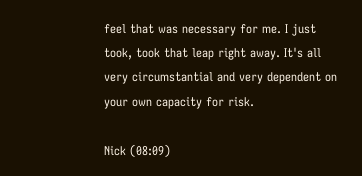feel that was necessary for me. I just took, took that leap right away. It's all very circumstantial and very dependent on your own capacity for risk.

Nick (08:09)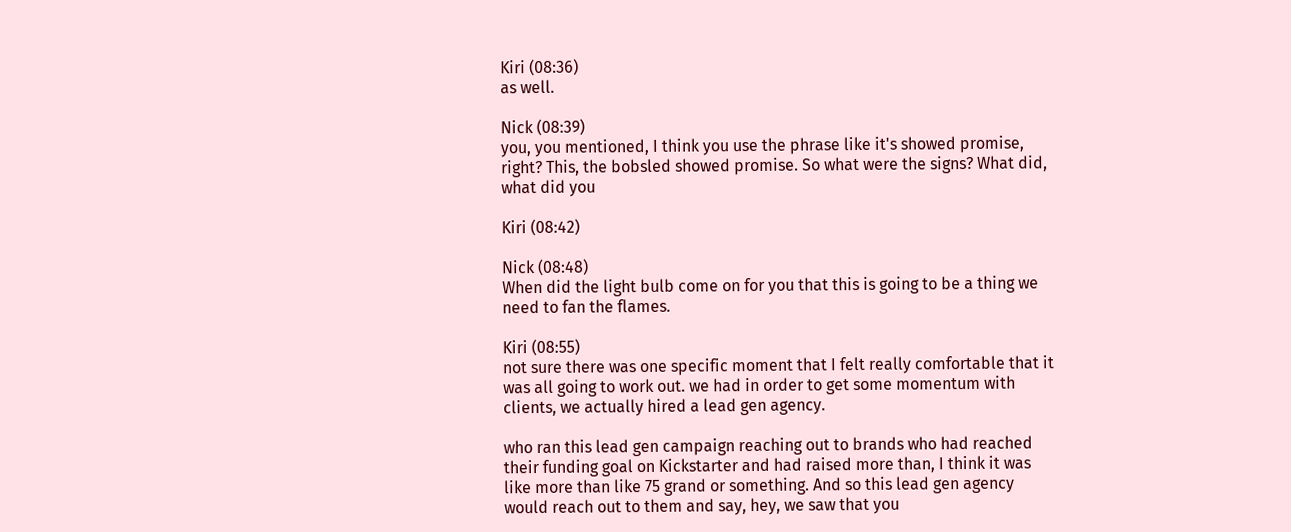Kiri (08:36)
as well.

Nick (08:39)
you, you mentioned, I think you use the phrase like it's showed promise, right? This, the bobsled showed promise. So what were the signs? What did, what did you

Kiri (08:42)

Nick (08:48)
When did the light bulb come on for you that this is going to be a thing we need to fan the flames.

Kiri (08:55)
not sure there was one specific moment that I felt really comfortable that it was all going to work out. we had in order to get some momentum with clients, we actually hired a lead gen agency.

who ran this lead gen campaign reaching out to brands who had reached their funding goal on Kickstarter and had raised more than, I think it was like more than like 75 grand or something. And so this lead gen agency would reach out to them and say, hey, we saw that you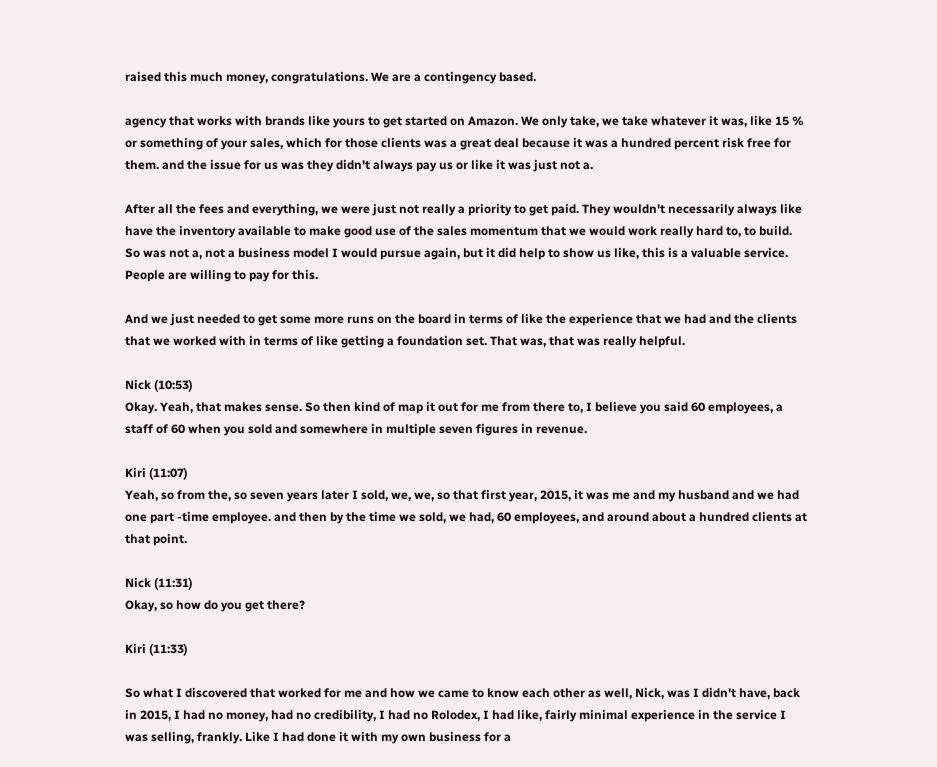raised this much money, congratulations. We are a contingency based.

agency that works with brands like yours to get started on Amazon. We only take, we take whatever it was, like 15 % or something of your sales, which for those clients was a great deal because it was a hundred percent risk free for them. and the issue for us was they didn't always pay us or like it was just not a.

After all the fees and everything, we were just not really a priority to get paid. They wouldn't necessarily always like have the inventory available to make good use of the sales momentum that we would work really hard to, to build. So was not a, not a business model I would pursue again, but it did help to show us like, this is a valuable service. People are willing to pay for this.

And we just needed to get some more runs on the board in terms of like the experience that we had and the clients that we worked with in terms of like getting a foundation set. That was, that was really helpful.

Nick (10:53)
Okay. Yeah, that makes sense. So then kind of map it out for me from there to, I believe you said 60 employees, a staff of 60 when you sold and somewhere in multiple seven figures in revenue.

Kiri (11:07)
Yeah, so from the, so seven years later I sold, we, we, so that first year, 2015, it was me and my husband and we had one part -time employee. and then by the time we sold, we had, 60 employees, and around about a hundred clients at that point.

Nick (11:31)
Okay, so how do you get there?

Kiri (11:33)

So what I discovered that worked for me and how we came to know each other as well, Nick, was I didn't have, back in 2015, I had no money, had no credibility, I had no Rolodex, I had like, fairly minimal experience in the service I was selling, frankly. Like I had done it with my own business for a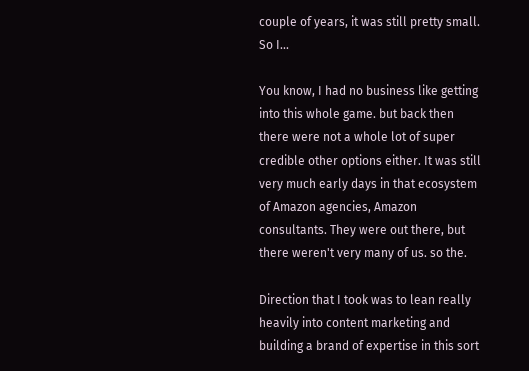couple of years, it was still pretty small. So I...

You know, I had no business like getting into this whole game. but back then there were not a whole lot of super credible other options either. It was still very much early days in that ecosystem of Amazon agencies, Amazon consultants. They were out there, but there weren't very many of us. so the.

Direction that I took was to lean really heavily into content marketing and building a brand of expertise in this sort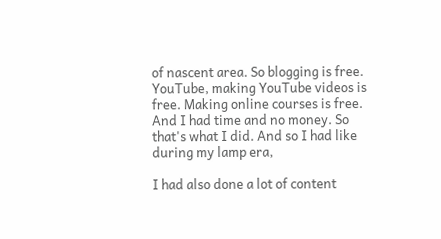of nascent area. So blogging is free. YouTube, making YouTube videos is free. Making online courses is free. And I had time and no money. So that's what I did. And so I had like during my lamp era,

I had also done a lot of content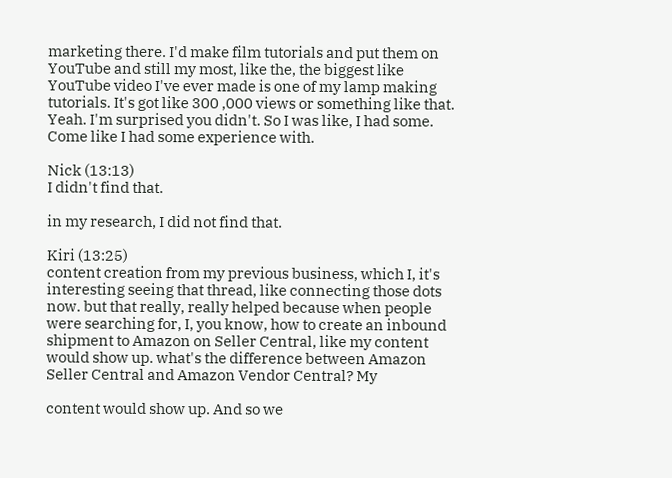marketing there. I'd make film tutorials and put them on YouTube and still my most, like the, the biggest like YouTube video I've ever made is one of my lamp making tutorials. It's got like 300 ,000 views or something like that. Yeah. I'm surprised you didn't. So I was like, I had some. Come like I had some experience with.

Nick (13:13)
I didn't find that.

in my research, I did not find that.

Kiri (13:25)
content creation from my previous business, which I, it's interesting seeing that thread, like connecting those dots now. but that really, really helped because when people were searching for, I, you know, how to create an inbound shipment to Amazon on Seller Central, like my content would show up. what's the difference between Amazon Seller Central and Amazon Vendor Central? My

content would show up. And so we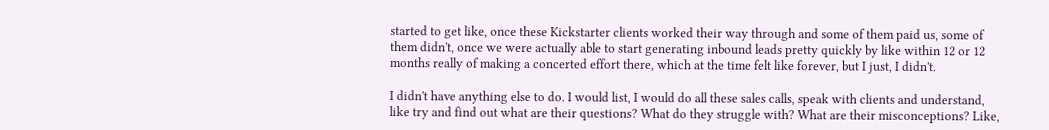started to get like, once these Kickstarter clients worked their way through and some of them paid us, some of them didn't, once we were actually able to start generating inbound leads pretty quickly by like within 12 or 12 months really of making a concerted effort there, which at the time felt like forever, but I just, I didn't.

I didn't have anything else to do. I would list, I would do all these sales calls, speak with clients and understand, like try and find out what are their questions? What do they struggle with? What are their misconceptions? Like,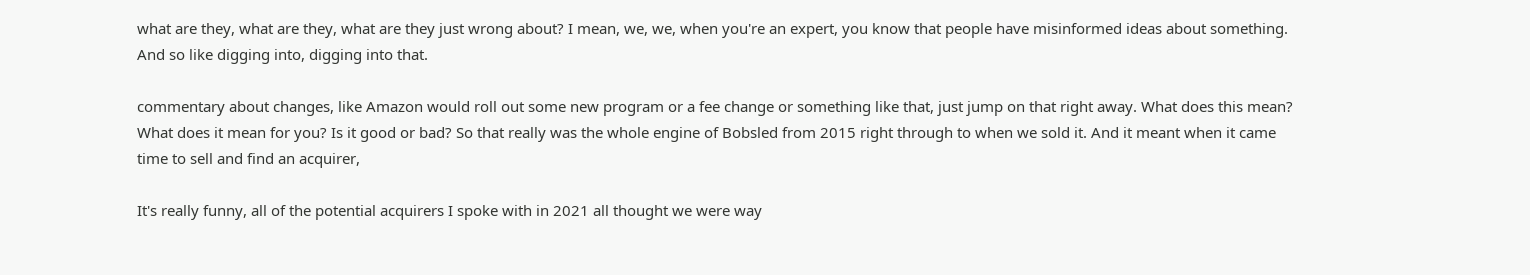what are they, what are they, what are they just wrong about? I mean, we, we, when you're an expert, you know that people have misinformed ideas about something. And so like digging into, digging into that.

commentary about changes, like Amazon would roll out some new program or a fee change or something like that, just jump on that right away. What does this mean? What does it mean for you? Is it good or bad? So that really was the whole engine of Bobsled from 2015 right through to when we sold it. And it meant when it came time to sell and find an acquirer,

It's really funny, all of the potential acquirers I spoke with in 2021 all thought we were way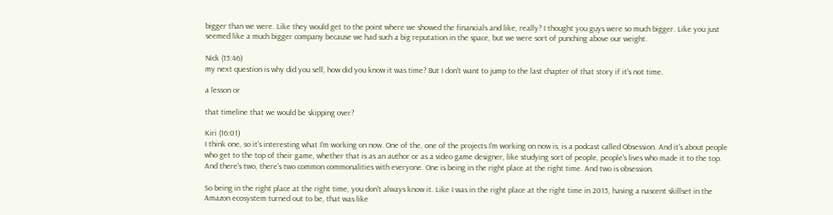bigger than we were. Like they would get to the point where we showed the financials and like, really? I thought you guys were so much bigger. Like you just seemed like a much bigger company because we had such a big reputation in the space, but we were sort of punching above our weight.

Nick (15:46)
my next question is why did you sell, how did you know it was time? But I don't want to jump to the last chapter of that story if it's not time.

a lesson or

that timeline that we would be skipping over?

Kiri (16:01)
I think one, so it's interesting what I'm working on now. One of the, one of the projects I'm working on now is, is a podcast called Obsession. And it's about people who get to the top of their game, whether that is as an author or as a video game designer, like studying sort of people, people's lives who made it to the top. And there's two, there's two common commonalities with everyone. One is being in the right place at the right time. And two is obsession.

So being in the right place at the right time, you don't always know it. Like I was in the right place at the right time in 2015, having a nascent skillset in the Amazon ecosystem turned out to be, that was like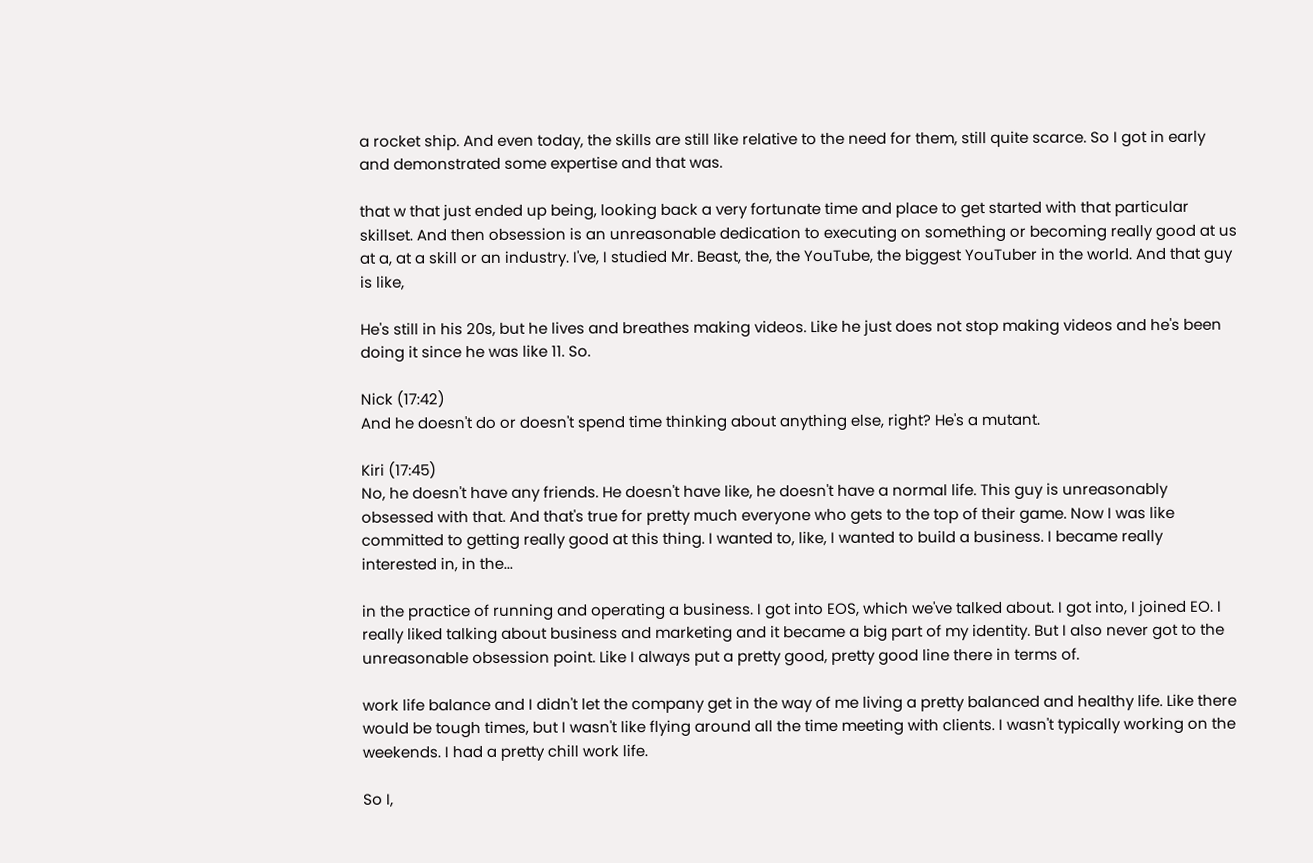a rocket ship. And even today, the skills are still like relative to the need for them, still quite scarce. So I got in early and demonstrated some expertise and that was.

that w that just ended up being, looking back a very fortunate time and place to get started with that particular skillset. And then obsession is an unreasonable dedication to executing on something or becoming really good at us at a, at a skill or an industry. I've, I studied Mr. Beast, the, the YouTube, the biggest YouTuber in the world. And that guy is like,

He's still in his 20s, but he lives and breathes making videos. Like he just does not stop making videos and he's been doing it since he was like 11. So.

Nick (17:42)
And he doesn't do or doesn't spend time thinking about anything else, right? He's a mutant.

Kiri (17:45)
No, he doesn't have any friends. He doesn't have like, he doesn't have a normal life. This guy is unreasonably obsessed with that. And that's true for pretty much everyone who gets to the top of their game. Now I was like committed to getting really good at this thing. I wanted to, like, I wanted to build a business. I became really interested in, in the...

in the practice of running and operating a business. I got into EOS, which we've talked about. I got into, I joined EO. I really liked talking about business and marketing and it became a big part of my identity. But I also never got to the unreasonable obsession point. Like I always put a pretty good, pretty good line there in terms of.

work life balance and I didn't let the company get in the way of me living a pretty balanced and healthy life. Like there would be tough times, but I wasn't like flying around all the time meeting with clients. I wasn't typically working on the weekends. I had a pretty chill work life.

So I,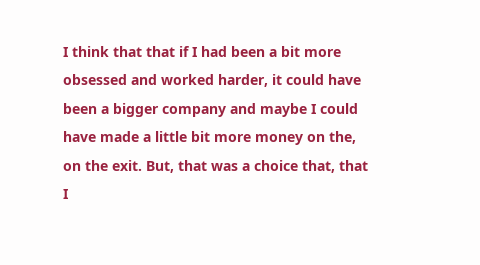I think that that if I had been a bit more obsessed and worked harder, it could have been a bigger company and maybe I could have made a little bit more money on the, on the exit. But, that was a choice that, that I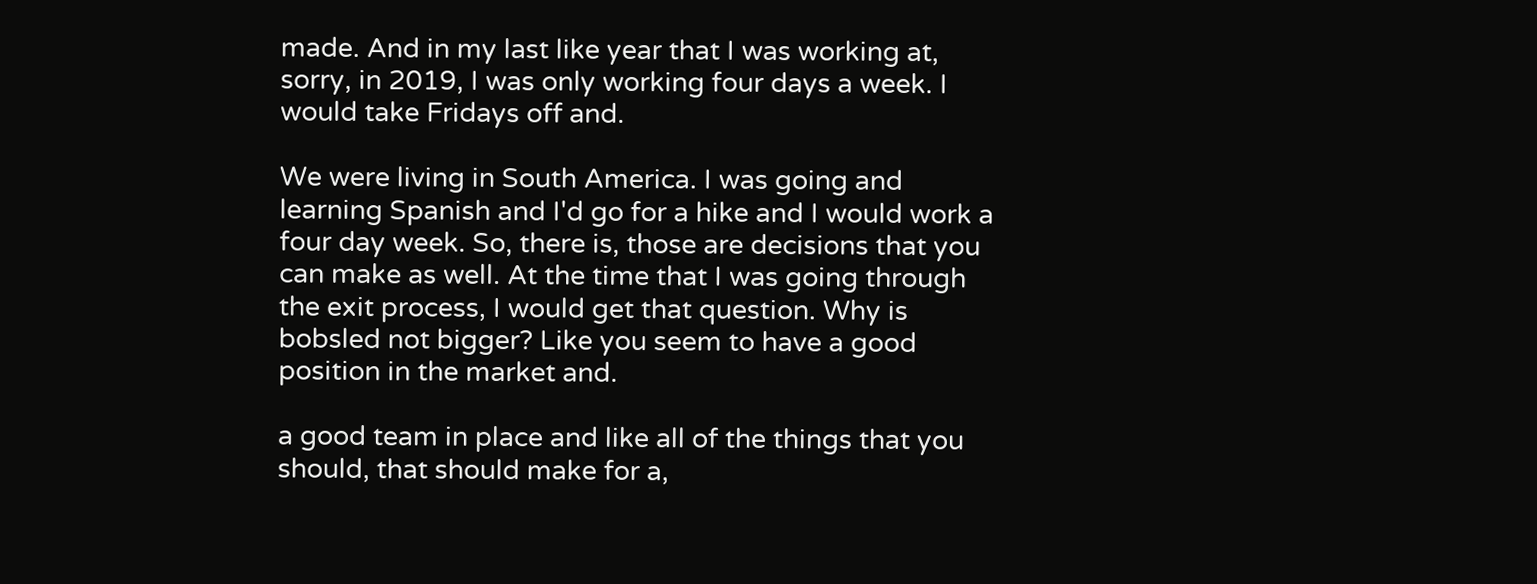made. And in my last like year that I was working at, sorry, in 2019, I was only working four days a week. I would take Fridays off and.

We were living in South America. I was going and learning Spanish and I'd go for a hike and I would work a four day week. So, there is, those are decisions that you can make as well. At the time that I was going through the exit process, I would get that question. Why is bobsled not bigger? Like you seem to have a good position in the market and.

a good team in place and like all of the things that you should, that should make for a,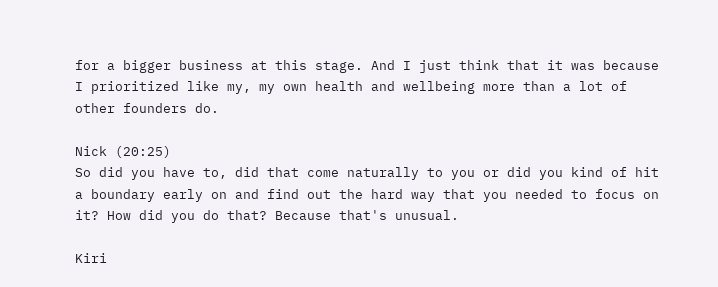for a bigger business at this stage. And I just think that it was because I prioritized like my, my own health and wellbeing more than a lot of other founders do.

Nick (20:25)
So did you have to, did that come naturally to you or did you kind of hit a boundary early on and find out the hard way that you needed to focus on it? How did you do that? Because that's unusual.

Kiri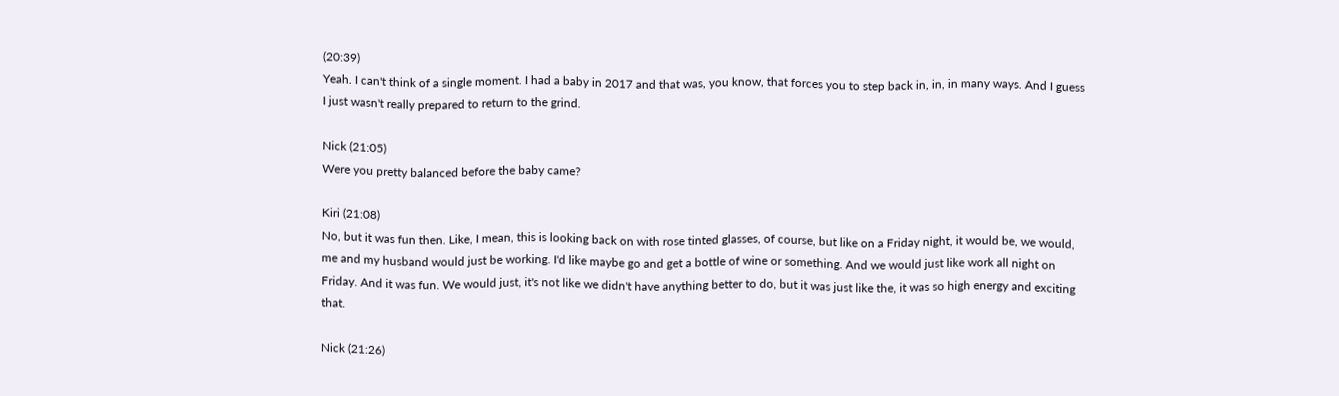(20:39)
Yeah. I can't think of a single moment. I had a baby in 2017 and that was, you know, that forces you to step back in, in, in many ways. And I guess I just wasn't really prepared to return to the grind.

Nick (21:05)
Were you pretty balanced before the baby came?

Kiri (21:08)
No, but it was fun then. Like, I mean, this is looking back on with rose tinted glasses, of course, but like on a Friday night, it would be, we would, me and my husband would just be working. I'd like maybe go and get a bottle of wine or something. And we would just like work all night on Friday. And it was fun. We would just, it's not like we didn't have anything better to do, but it was just like the, it was so high energy and exciting that.

Nick (21:26)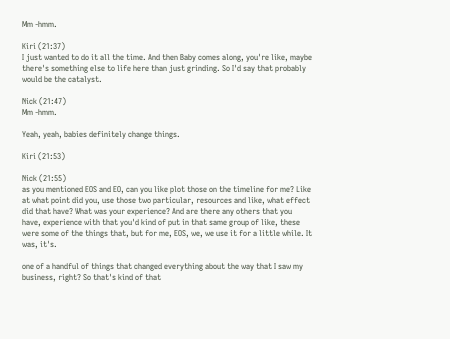Mm -hmm.

Kiri (21:37)
I just wanted to do it all the time. And then Baby comes along, you're like, maybe there's something else to life here than just grinding. So I'd say that probably would be the catalyst.

Nick (21:47)
Mm -hmm.

Yeah, yeah, babies definitely change things.

Kiri (21:53)

Nick (21:55)
as you mentioned EOS and EO, can you like plot those on the timeline for me? Like at what point did you, use those two particular, resources and like, what effect did that have? What was your experience? And are there any others that you have, experience with that you'd kind of put in that same group of like, these were some of the things that, but for me, EOS, we, we use it for a little while. It was, it's.

one of a handful of things that changed everything about the way that I saw my business, right? So that's kind of that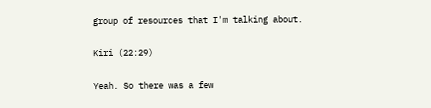group of resources that I'm talking about.

Kiri (22:29)

Yeah. So there was a few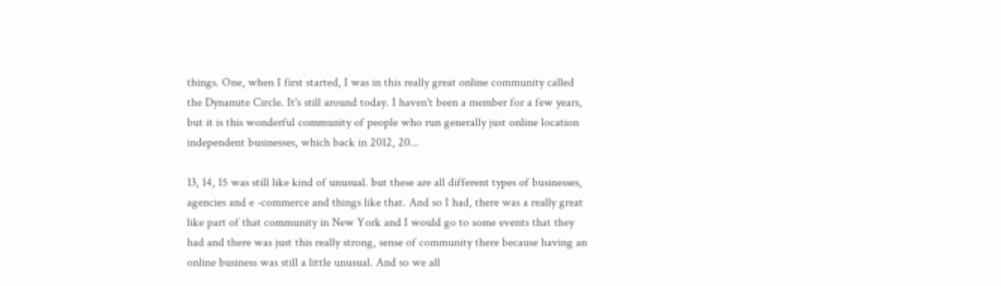things. One, when I first started, I was in this really great online community called the Dynamite Circle. It's still around today. I haven't been a member for a few years, but it is this wonderful community of people who run generally just online location independent businesses, which back in 2012, 20...

13, 14, 15 was still like kind of unusual. but these are all different types of businesses, agencies and e -commerce and things like that. And so I had, there was a really great like part of that community in New York and I would go to some events that they had and there was just this really strong, sense of community there because having an online business was still a little unusual. And so we all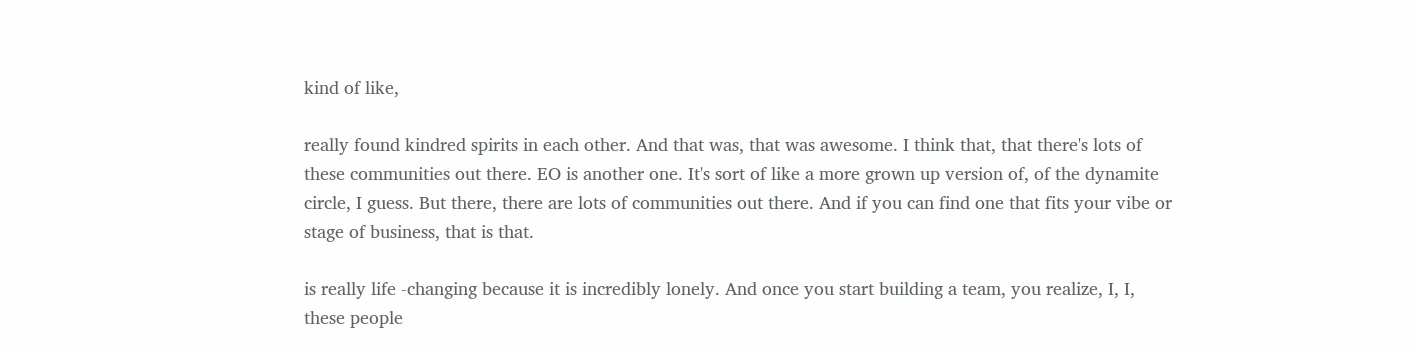kind of like,

really found kindred spirits in each other. And that was, that was awesome. I think that, that there's lots of these communities out there. EO is another one. It's sort of like a more grown up version of, of the dynamite circle, I guess. But there, there are lots of communities out there. And if you can find one that fits your vibe or stage of business, that is that.

is really life -changing because it is incredibly lonely. And once you start building a team, you realize, I, I, these people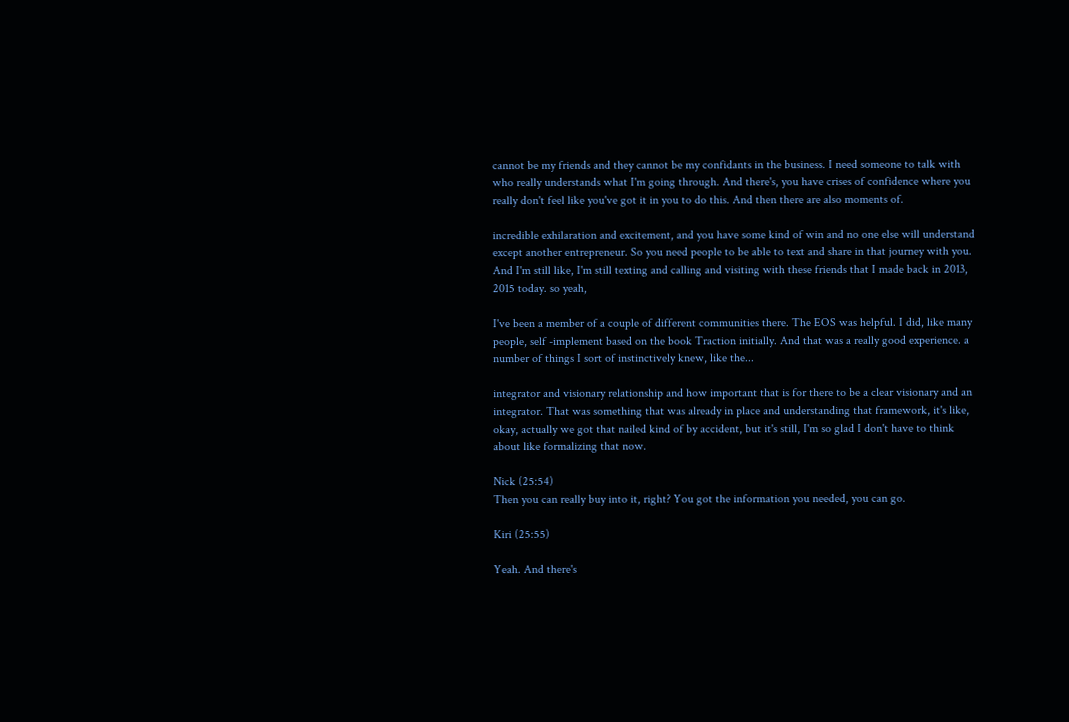cannot be my friends and they cannot be my confidants in the business. I need someone to talk with who really understands what I'm going through. And there's, you have crises of confidence where you really don't feel like you've got it in you to do this. And then there are also moments of.

incredible exhilaration and excitement, and you have some kind of win and no one else will understand except another entrepreneur. So you need people to be able to text and share in that journey with you. And I'm still like, I'm still texting and calling and visiting with these friends that I made back in 2013, 2015 today. so yeah,

I've been a member of a couple of different communities there. The EOS was helpful. I did, like many people, self -implement based on the book Traction initially. And that was a really good experience. a number of things I sort of instinctively knew, like the...

integrator and visionary relationship and how important that is for there to be a clear visionary and an integrator. That was something that was already in place and understanding that framework, it's like, okay, actually we got that nailed kind of by accident, but it's still, I'm so glad I don't have to think about like formalizing that now.

Nick (25:54)
Then you can really buy into it, right? You got the information you needed, you can go.

Kiri (25:55)

Yeah. And there's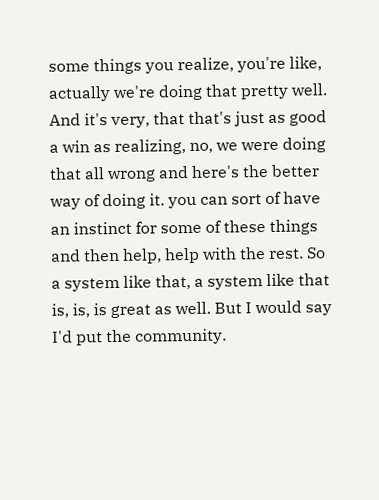some things you realize, you're like, actually we're doing that pretty well. And it's very, that that's just as good a win as realizing, no, we were doing that all wrong and here's the better way of doing it. you can sort of have an instinct for some of these things and then help, help with the rest. So a system like that, a system like that is, is, is great as well. But I would say I'd put the community.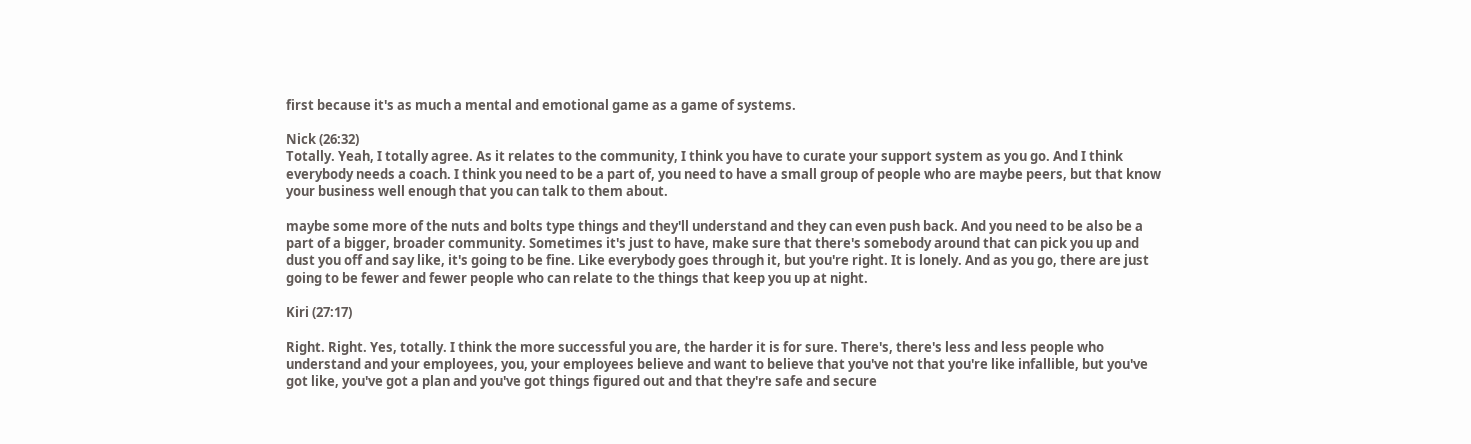first because it's as much a mental and emotional game as a game of systems.

Nick (26:32)
Totally. Yeah, I totally agree. As it relates to the community, I think you have to curate your support system as you go. And I think everybody needs a coach. I think you need to be a part of, you need to have a small group of people who are maybe peers, but that know your business well enough that you can talk to them about.

maybe some more of the nuts and bolts type things and they'll understand and they can even push back. And you need to be also be a part of a bigger, broader community. Sometimes it's just to have, make sure that there's somebody around that can pick you up and dust you off and say like, it's going to be fine. Like everybody goes through it, but you're right. It is lonely. And as you go, there are just going to be fewer and fewer people who can relate to the things that keep you up at night.

Kiri (27:17)

Right. Right. Yes, totally. I think the more successful you are, the harder it is for sure. There's, there's less and less people who understand and your employees, you, your employees believe and want to believe that you've not that you're like infallible, but you've got like, you've got a plan and you've got things figured out and that they're safe and secure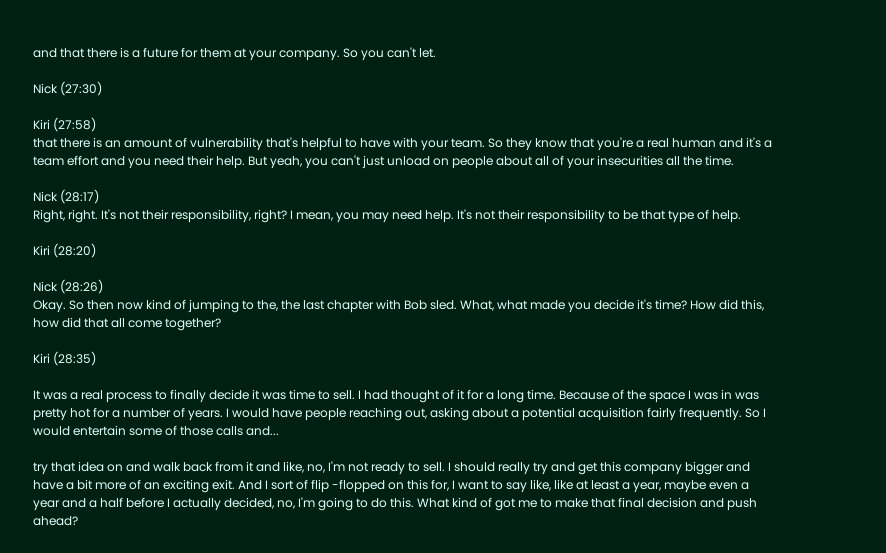and that there is a future for them at your company. So you can't let.

Nick (27:30)

Kiri (27:58)
that there is an amount of vulnerability that's helpful to have with your team. So they know that you're a real human and it's a team effort and you need their help. But yeah, you can't just unload on people about all of your insecurities all the time.

Nick (28:17)
Right, right. It's not their responsibility, right? I mean, you may need help. It's not their responsibility to be that type of help.

Kiri (28:20)

Nick (28:26)
Okay. So then now kind of jumping to the, the last chapter with Bob sled. What, what made you decide it's time? How did this, how did that all come together?

Kiri (28:35)

It was a real process to finally decide it was time to sell. I had thought of it for a long time. Because of the space I was in was pretty hot for a number of years. I would have people reaching out, asking about a potential acquisition fairly frequently. So I would entertain some of those calls and...

try that idea on and walk back from it and like, no, I'm not ready to sell. I should really try and get this company bigger and have a bit more of an exciting exit. And I sort of flip -flopped on this for, I want to say like, like at least a year, maybe even a year and a half before I actually decided, no, I'm going to do this. What kind of got me to make that final decision and push ahead?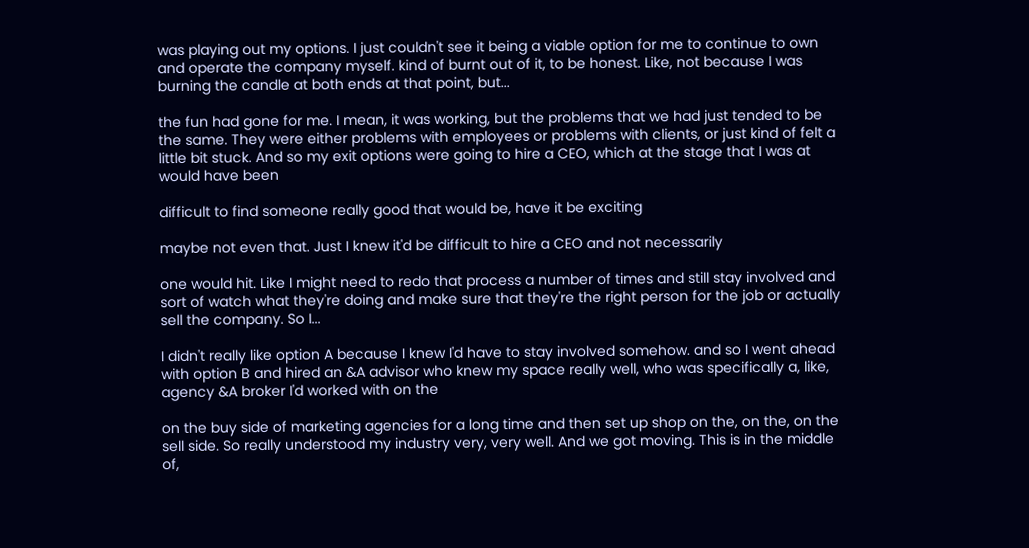was playing out my options. I just couldn't see it being a viable option for me to continue to own and operate the company myself. kind of burnt out of it, to be honest. Like, not because I was burning the candle at both ends at that point, but...

the fun had gone for me. I mean, it was working, but the problems that we had just tended to be the same. They were either problems with employees or problems with clients, or just kind of felt a little bit stuck. And so my exit options were going to hire a CEO, which at the stage that I was at would have been

difficult to find someone really good that would be, have it be exciting

maybe not even that. Just I knew it'd be difficult to hire a CEO and not necessarily

one would hit. Like I might need to redo that process a number of times and still stay involved and sort of watch what they're doing and make sure that they're the right person for the job or actually sell the company. So I...

I didn't really like option A because I knew I'd have to stay involved somehow. and so I went ahead with option B and hired an &A advisor who knew my space really well, who was specifically a, like, agency &A broker I'd worked with on the

on the buy side of marketing agencies for a long time and then set up shop on the, on the, on the sell side. So really understood my industry very, very well. And we got moving. This is in the middle of,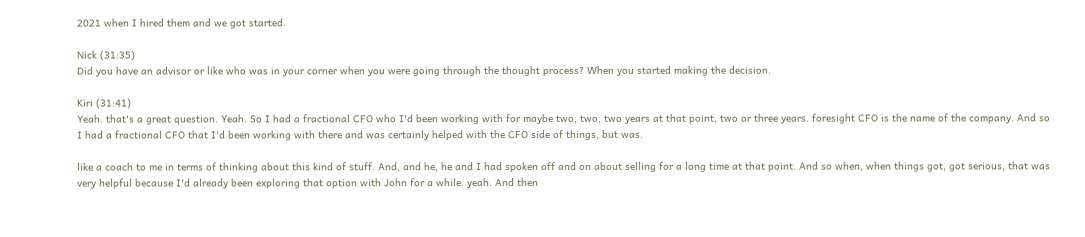2021 when I hired them and we got started.

Nick (31:35)
Did you have an advisor or like who was in your corner when you were going through the thought process? When you started making the decision.

Kiri (31:41)
Yeah. that's a great question. Yeah. So I had a fractional CFO who I'd been working with for maybe two, two, two years at that point, two or three years. foresight CFO is the name of the company. And so I had a fractional CFO that I'd been working with there and was certainly helped with the CFO side of things, but was.

like a coach to me in terms of thinking about this kind of stuff. And, and he, he and I had spoken off and on about selling for a long time at that point. And so when, when things got, got serious, that was very helpful because I'd already been exploring that option with John for a while. yeah. And then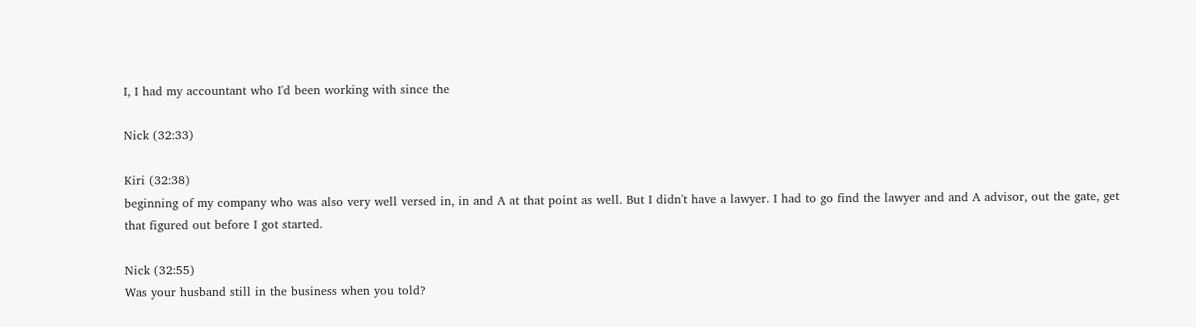I, I had my accountant who I'd been working with since the

Nick (32:33)

Kiri (32:38)
beginning of my company who was also very well versed in, in and A at that point as well. But I didn't have a lawyer. I had to go find the lawyer and and A advisor, out the gate, get that figured out before I got started.

Nick (32:55)
Was your husband still in the business when you told?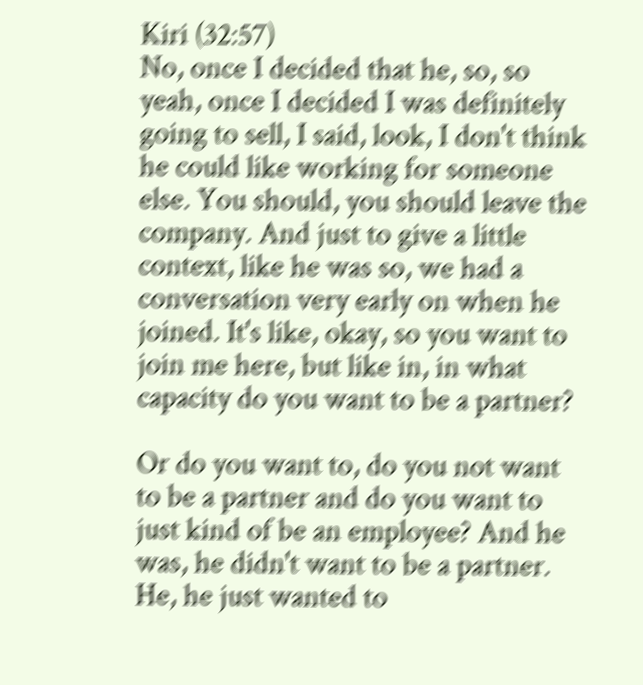Kiri (32:57)
No, once I decided that he, so, so yeah, once I decided I was definitely going to sell, I said, look, I don't think he could like working for someone else. You should, you should leave the company. And just to give a little context, like he was so, we had a conversation very early on when he joined. It's like, okay, so you want to join me here, but like in, in what capacity do you want to be a partner?

Or do you want to, do you not want to be a partner and do you want to just kind of be an employee? And he was, he didn't want to be a partner. He, he just wanted to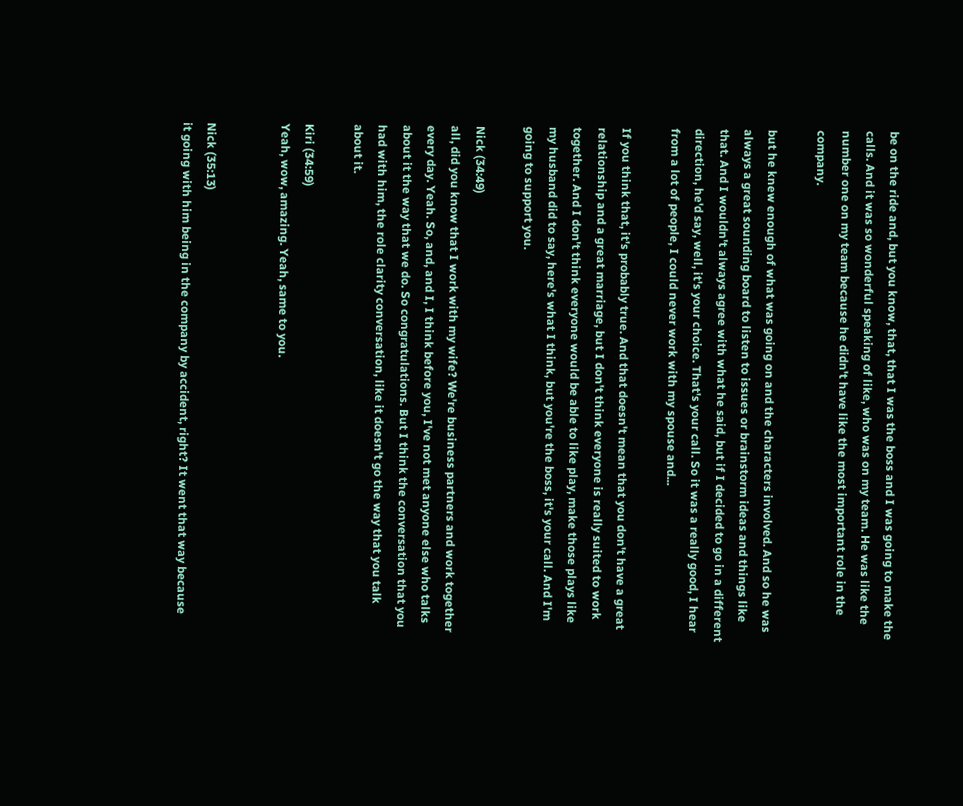be on the ride and, but you know, that, that I was the boss and I was going to make the calls. And it was so wonderful speaking of like, who was on my team. He was like the number one on my team because he didn't have like the most important role in the company.

but he knew enough of what was going on and the characters involved. And so he was always a great sounding board to listen to issues or brainstorm ideas and things like that. And I wouldn't always agree with what he said, but if I decided to go in a different direction, he'd say, well, it's your choice. That's your call. So it was a really good, I hear from a lot of people, I could never work with my spouse and...

If you think that, it's probably true. And that doesn't mean that you don't have a great relationship and a great marriage, but I don't think everyone is really suited to work together. And I don't think everyone would be able to like play, make those plays like my husband did to say, here's what I think, but you're the boss, it's your call. And I'm going to support you.

Nick (34:49)
all, did you know that I work with my wife? We're business partners and work together every day. Yeah. So, and, and I, I think before you, I've not met anyone else who talks about it the way that we do. So congratulations. But I think the conversation that you had with him, the role clarity conversation, like it doesn't go the way that you talk about it.

Kiri (34:59)
Yeah, wow, amazing. Yeah, same to you.


Nick (35:13)
it going with him being in the company by accident, right? It went that way because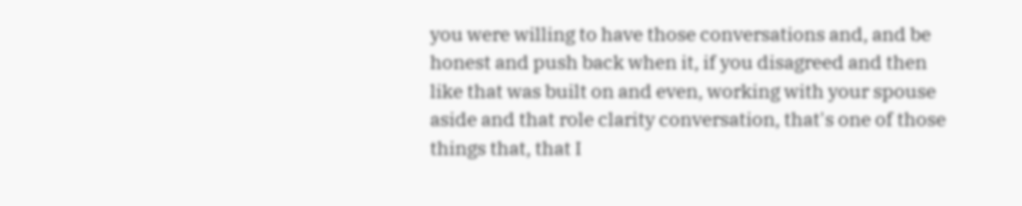you were willing to have those conversations and, and be honest and push back when it, if you disagreed and then like that was built on and even, working with your spouse aside and that role clarity conversation, that's one of those things that, that I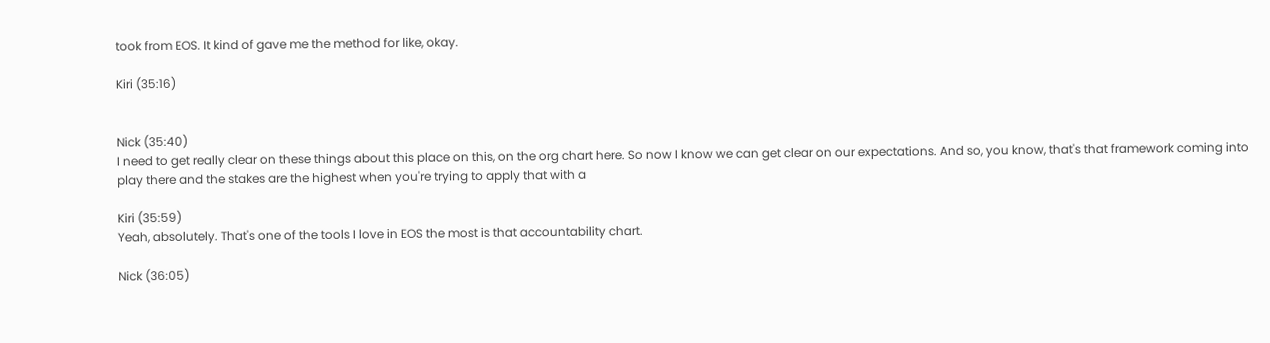took from EOS. It kind of gave me the method for like, okay.

Kiri (35:16)


Nick (35:40)
I need to get really clear on these things about this place on this, on the org chart here. So now I know we can get clear on our expectations. And so, you know, that's that framework coming into play there and the stakes are the highest when you're trying to apply that with a

Kiri (35:59)
Yeah, absolutely. That's one of the tools I love in EOS the most is that accountability chart.

Nick (36:05)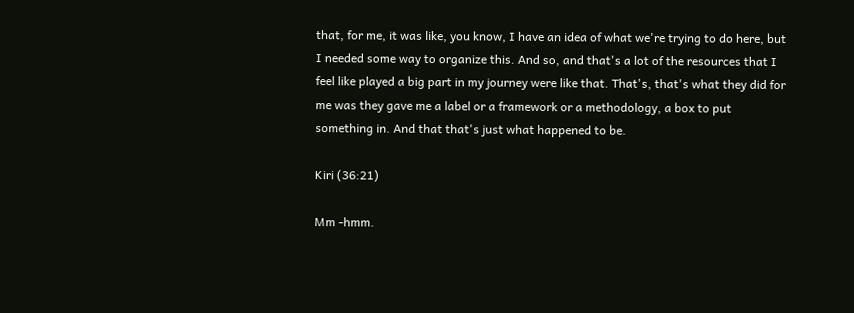that, for me, it was like, you know, I have an idea of what we're trying to do here, but I needed some way to organize this. And so, and that's a lot of the resources that I feel like played a big part in my journey were like that. That's, that's what they did for me was they gave me a label or a framework or a methodology, a box to put something in. And that that's just what happened to be.

Kiri (36:21)

Mm -hmm.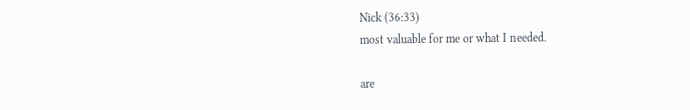Nick (36:33)
most valuable for me or what I needed.

are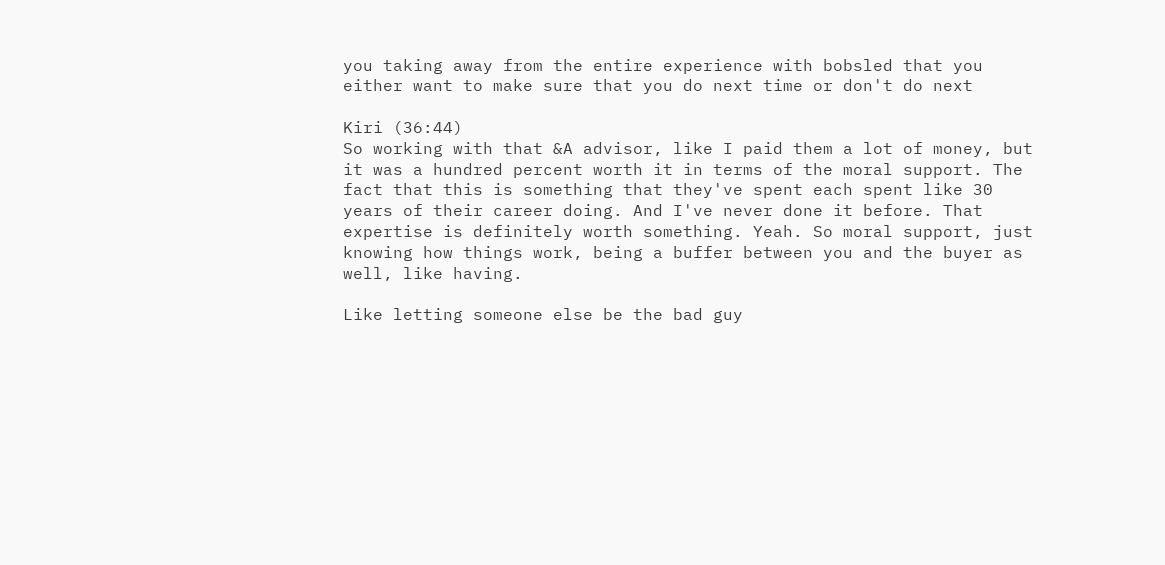you taking away from the entire experience with bobsled that you either want to make sure that you do next time or don't do next

Kiri (36:44)
So working with that &A advisor, like I paid them a lot of money, but it was a hundred percent worth it in terms of the moral support. The fact that this is something that they've spent each spent like 30 years of their career doing. And I've never done it before. That expertise is definitely worth something. Yeah. So moral support, just knowing how things work, being a buffer between you and the buyer as well, like having.

Like letting someone else be the bad guy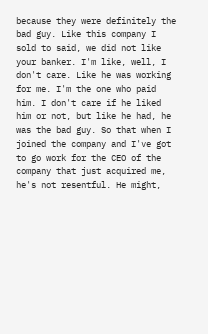because they were definitely the bad guy. Like this company I sold to said, we did not like your banker. I'm like, well, I don't care. Like he was working for me. I'm the one who paid him. I don't care if he liked him or not, but like he had, he was the bad guy. So that when I joined the company and I've got to go work for the CEO of the company that just acquired me, he's not resentful. He might,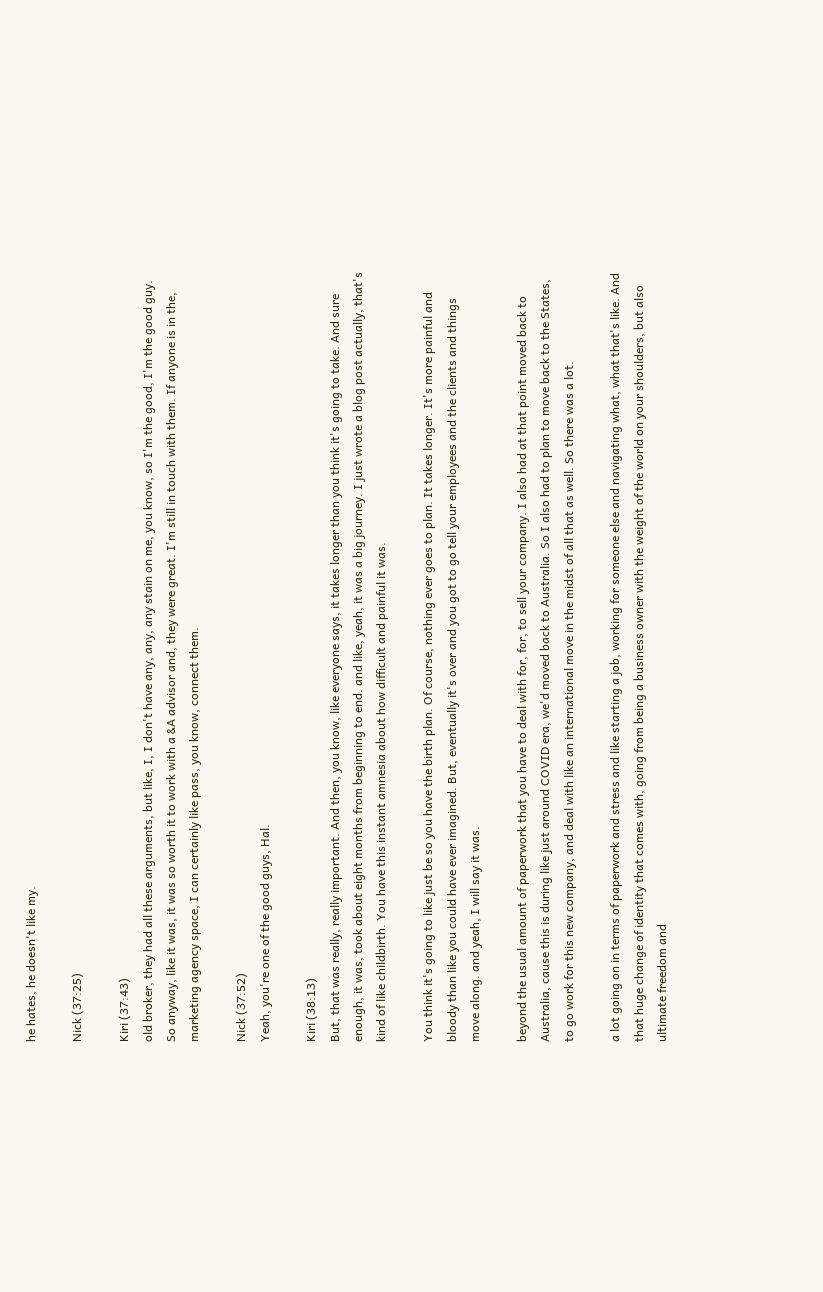he hates, he doesn't like my.

Nick (37:25)

Kiri (37:43)
old broker, they had all these arguments, but like, I, I don't have any, any, any stain on me, you know, so I'm the good, I'm the good guy. So anyway, like it was, it was so worth it to work with a &A advisor and, they were great. I'm still in touch with them. If anyone is in the, marketing agency space, I can certainly like pass, you know, connect them.

Nick (37:52)
Yeah, you're one of the good guys, Hal.

Kiri (38:13)
But, that was really, really important. And then, you know, like everyone says, it takes longer than you think it's going to take. And sure enough, it was, took about eight months from beginning to end. and like, yeah, it was a big journey. I just wrote a blog post actually, that's kind of like childbirth. You have this instant amnesia about how difficult and painful it was.

You think it's going to like just be so you have the birth plan. Of course, nothing ever goes to plan. It takes longer. It's more painful and bloody than like you could have ever imagined. But, eventually it's over and you got to go tell your employees and the clients and things move along. and yeah, I will say it was.

beyond the usual amount of paperwork that you have to deal with for, for, to sell your company. I also had at that point moved back to Australia, cause this is during like just around COVID era, we'd moved back to Australia. So I also had to plan to move back to the States, to go work for this new company, and deal with like an international move in the midst of all that as well. So there was a lot.

a lot going on in terms of paperwork and stress and like starting a job, working for someone else and navigating what, what that's like. And that huge change of identity that comes with, going from being a business owner with the weight of the world on your shoulders, but also ultimate freedom and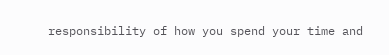responsibility of how you spend your time and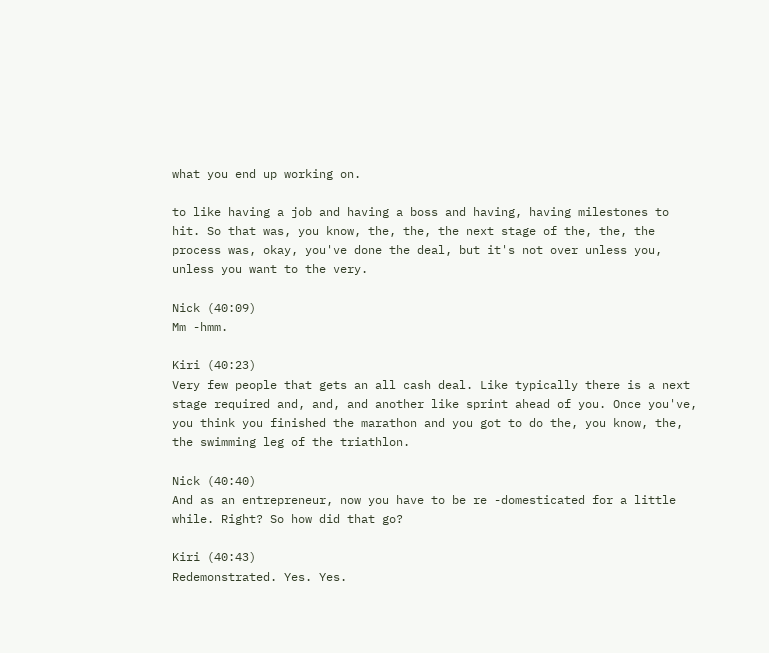what you end up working on.

to like having a job and having a boss and having, having milestones to hit. So that was, you know, the, the, the next stage of the, the, the process was, okay, you've done the deal, but it's not over unless you, unless you want to the very.

Nick (40:09)
Mm -hmm.

Kiri (40:23)
Very few people that gets an all cash deal. Like typically there is a next stage required and, and, and another like sprint ahead of you. Once you've, you think you finished the marathon and you got to do the, you know, the, the swimming leg of the triathlon.

Nick (40:40)
And as an entrepreneur, now you have to be re -domesticated for a little while. Right? So how did that go?

Kiri (40:43)
Redemonstrated. Yes. Yes.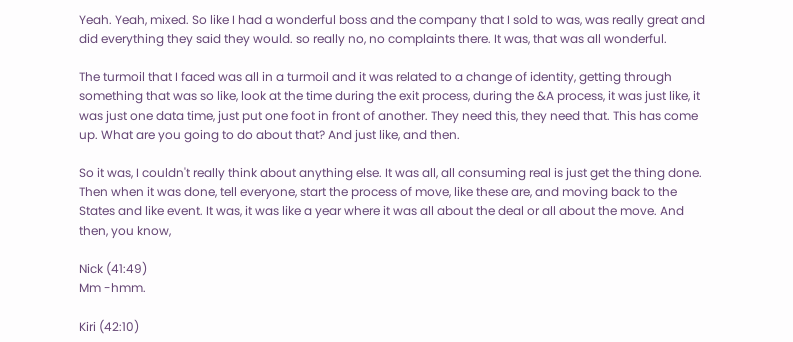Yeah. Yeah, mixed. So like I had a wonderful boss and the company that I sold to was, was really great and did everything they said they would. so really no, no complaints there. It was, that was all wonderful.

The turmoil that I faced was all in a turmoil and it was related to a change of identity, getting through something that was so like, look at the time during the exit process, during the &A process, it was just like, it was just one data time, just put one foot in front of another. They need this, they need that. This has come up. What are you going to do about that? And just like, and then.

So it was, I couldn't really think about anything else. It was all, all consuming real is just get the thing done. Then when it was done, tell everyone, start the process of move, like these are, and moving back to the States and like event. It was, it was like a year where it was all about the deal or all about the move. And then, you know,

Nick (41:49)
Mm -hmm.

Kiri (42:10)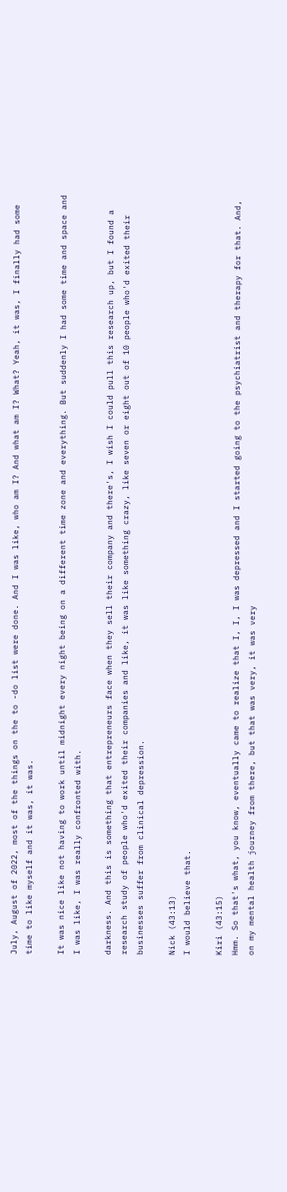July, August of 2022, most of the things on the to -do list were done. And I was like, who am I? And what am I? What? Yeah, it was, I finally had some time to like myself and it was, it was.

It was nice like not having to work until midnight every night being on a different time zone and everything. But suddenly I had some time and space and I was like, I was really confronted with.

darkness. And this is something that entrepreneurs face when they sell their company and there's, I wish I could pull this research up, but I found a research study of people who'd exited their companies and like, it was like something crazy, like seven or eight out of 10 people who'd exited their businesses suffer from clinical depression.

Nick (43:13)
I would believe that.

Kiri (43:15)
Hmm. So that's what, you know, eventually came to realize that I, I, I was depressed and I started going to the psychiatrist and therapy for that. And, on my mental health journey from there, but that was very, it was very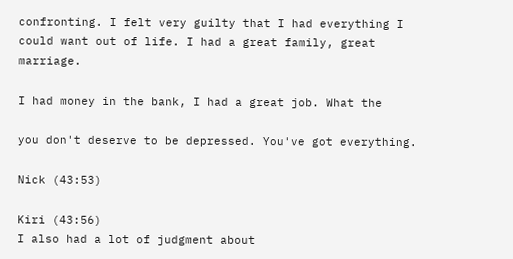confronting. I felt very guilty that I had everything I could want out of life. I had a great family, great marriage.

I had money in the bank, I had a great job. What the

you don't deserve to be depressed. You've got everything.

Nick (43:53)

Kiri (43:56)
I also had a lot of judgment about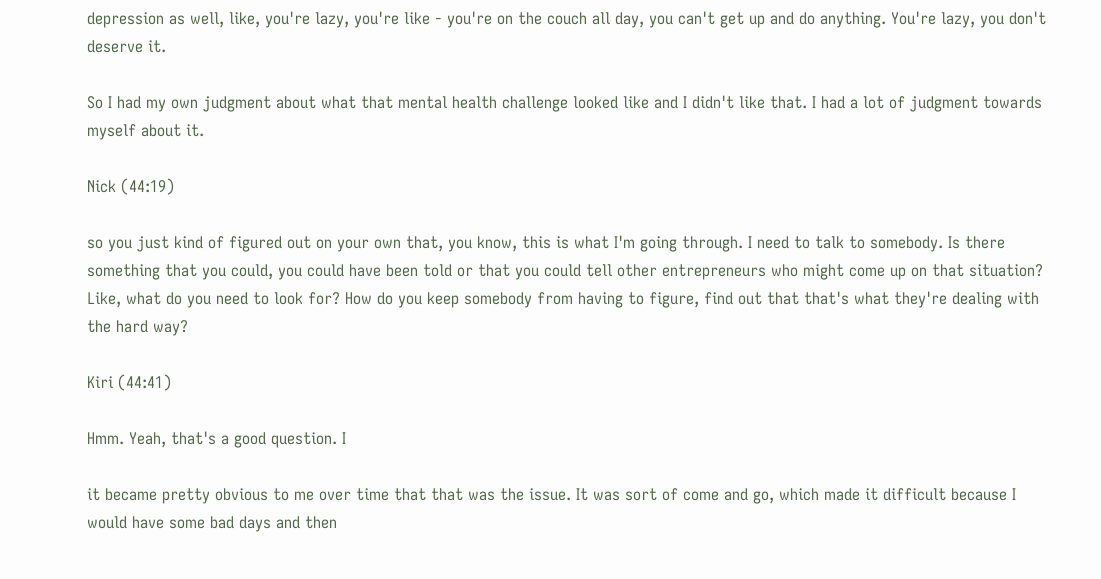depression as well, like, you're lazy, you're like - you're on the couch all day, you can't get up and do anything. You're lazy, you don't deserve it.

So I had my own judgment about what that mental health challenge looked like and I didn't like that. I had a lot of judgment towards myself about it.

Nick (44:19)

so you just kind of figured out on your own that, you know, this is what I'm going through. I need to talk to somebody. Is there something that you could, you could have been told or that you could tell other entrepreneurs who might come up on that situation? Like, what do you need to look for? How do you keep somebody from having to figure, find out that that's what they're dealing with the hard way?

Kiri (44:41)

Hmm. Yeah, that's a good question. I

it became pretty obvious to me over time that that was the issue. It was sort of come and go, which made it difficult because I would have some bad days and then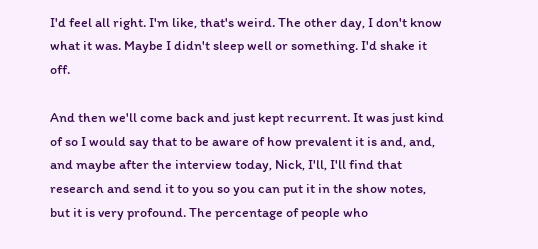I'd feel all right. I'm like, that's weird. The other day, I don't know what it was. Maybe I didn't sleep well or something. I'd shake it off.

And then we'll come back and just kept recurrent. It was just kind of so I would say that to be aware of how prevalent it is and, and, and maybe after the interview today, Nick, I'll, I'll find that research and send it to you so you can put it in the show notes, but it is very profound. The percentage of people who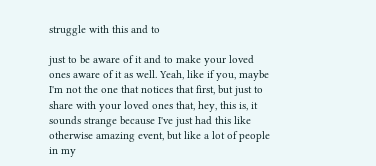struggle with this and to

just to be aware of it and to make your loved ones aware of it as well. Yeah, like if you, maybe I'm not the one that notices that first, but just to share with your loved ones that, hey, this is, it sounds strange because I've just had this like otherwise amazing event, but like a lot of people in my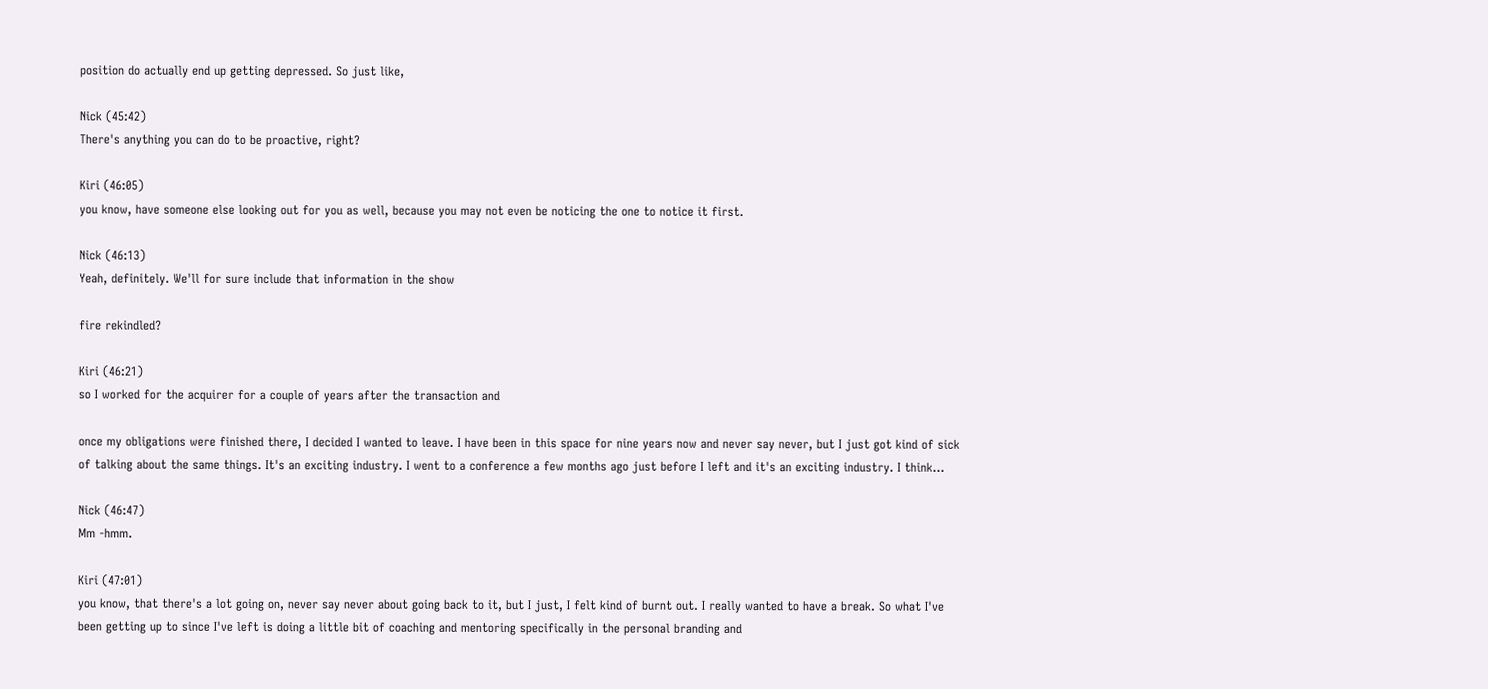position do actually end up getting depressed. So just like,

Nick (45:42)
There's anything you can do to be proactive, right?

Kiri (46:05)
you know, have someone else looking out for you as well, because you may not even be noticing the one to notice it first.

Nick (46:13)
Yeah, definitely. We'll for sure include that information in the show

fire rekindled?

Kiri (46:21)
so I worked for the acquirer for a couple of years after the transaction and

once my obligations were finished there, I decided I wanted to leave. I have been in this space for nine years now and never say never, but I just got kind of sick of talking about the same things. It's an exciting industry. I went to a conference a few months ago just before I left and it's an exciting industry. I think...

Nick (46:47)
Mm -hmm.

Kiri (47:01)
you know, that there's a lot going on, never say never about going back to it, but I just, I felt kind of burnt out. I really wanted to have a break. So what I've been getting up to since I've left is doing a little bit of coaching and mentoring specifically in the personal branding and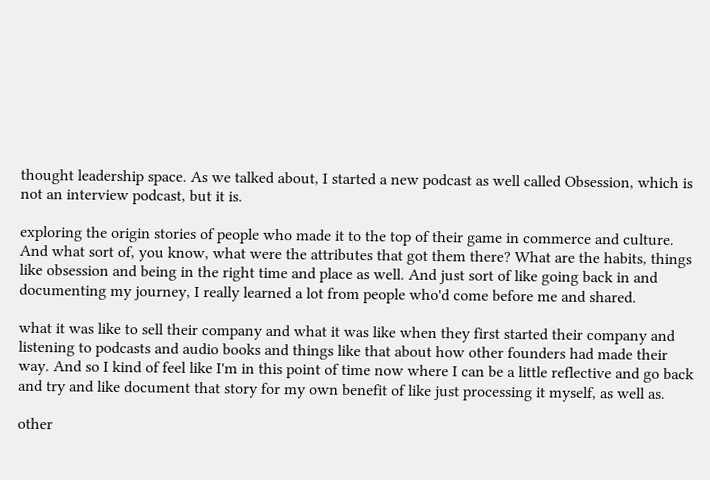thought leadership space. As we talked about, I started a new podcast as well called Obsession, which is not an interview podcast, but it is.

exploring the origin stories of people who made it to the top of their game in commerce and culture. And what sort of, you know, what were the attributes that got them there? What are the habits, things like obsession and being in the right time and place as well. And just sort of like going back in and documenting my journey, I really learned a lot from people who'd come before me and shared.

what it was like to sell their company and what it was like when they first started their company and listening to podcasts and audio books and things like that about how other founders had made their way. And so I kind of feel like I'm in this point of time now where I can be a little reflective and go back and try and like document that story for my own benefit of like just processing it myself, as well as.

other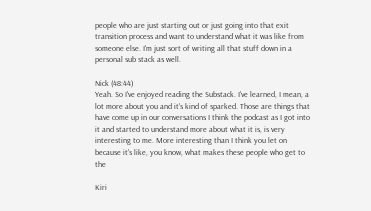people who are just starting out or just going into that exit transition process and want to understand what it was like from someone else. I'm just sort of writing all that stuff down in a personal sub stack as well.

Nick (48:44)
Yeah. So I've enjoyed reading the Substack. I've learned, I mean, a lot more about you and it's kind of sparked. Those are things that have come up in our conversations I think the podcast as I got into it and started to understand more about what it is, is very interesting to me. More interesting than I think you let on because it's like, you know, what makes these people who get to the

Kiri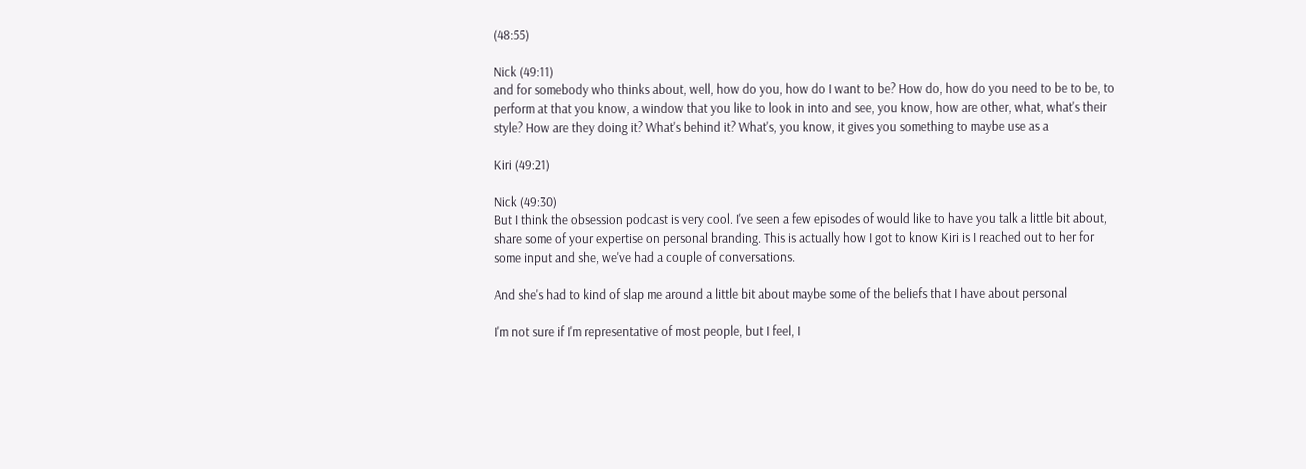(48:55)

Nick (49:11)
and for somebody who thinks about, well, how do you, how do I want to be? How do, how do you need to be to be, to perform at that you know, a window that you like to look in into and see, you know, how are other, what, what's their style? How are they doing it? What's behind it? What's, you know, it gives you something to maybe use as a

Kiri (49:21)

Nick (49:30)
But I think the obsession podcast is very cool. I've seen a few episodes of would like to have you talk a little bit about, share some of your expertise on personal branding. This is actually how I got to know Kiri is I reached out to her for some input and she, we've had a couple of conversations.

And she's had to kind of slap me around a little bit about maybe some of the beliefs that I have about personal

I'm not sure if I'm representative of most people, but I feel, I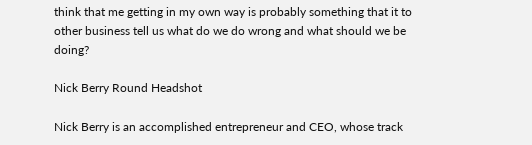think that me getting in my own way is probably something that it to other business tell us what do we do wrong and what should we be doing?

Nick Berry Round Headshot

Nick Berry is an accomplished entrepreneur and CEO, whose track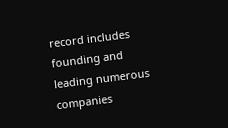record includes founding and leading numerous companies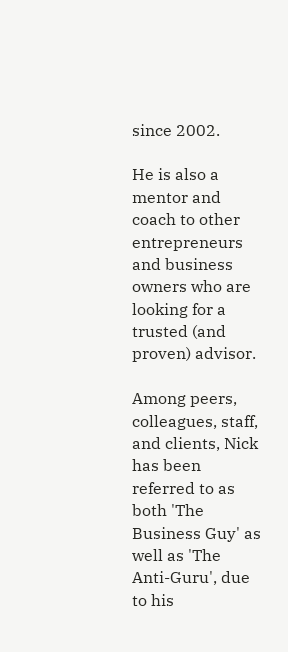since 2002.

He is also a mentor and coach to other entrepreneurs and business owners who are looking for a trusted (and proven) advisor.

Among peers, colleagues, staff, and clients, Nick has been referred to as both 'The Business Guy' as well as 'The Anti-Guru', due to his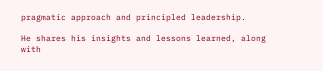pragmatic approach and principled leadership.

He shares his insights and lessons learned, along with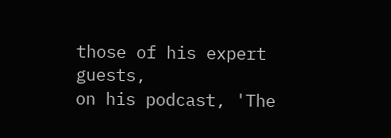those of his expert guests,
on his podcast, 'The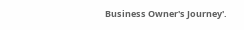Business Owner's Journey'.